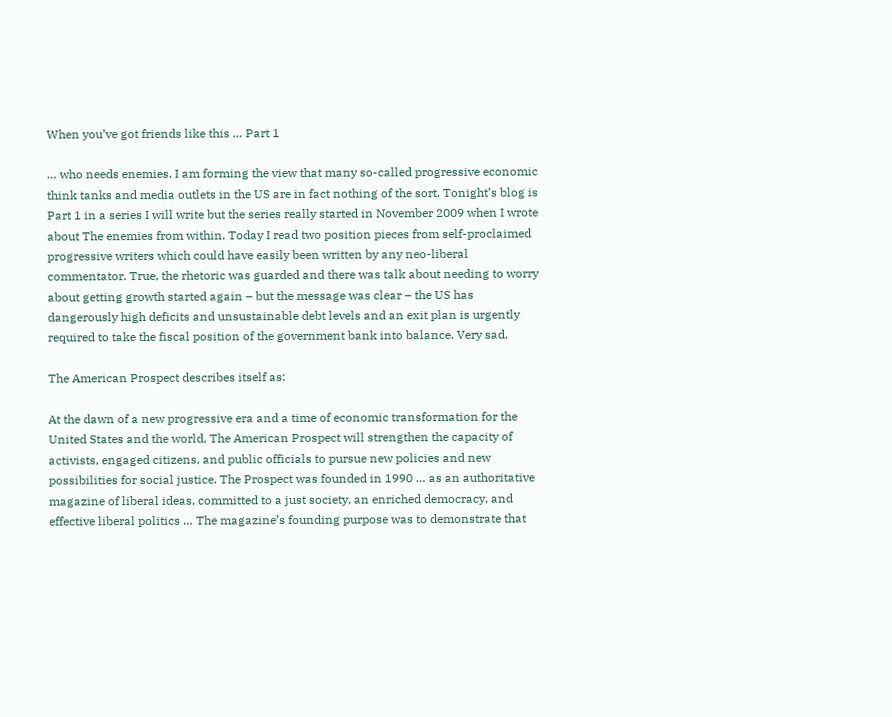When you’ve got friends like this … Part 1

… who needs enemies. I am forming the view that many so-called progressive economic think tanks and media outlets in the US are in fact nothing of the sort. Tonight’s blog is Part 1 in a series I will write but the series really started in November 2009 when I wrote about The enemies from within. Today I read two position pieces from self-proclaimed progressive writers which could have easily been written by any neo-liberal commentator. True, the rhetoric was guarded and there was talk about needing to worry about getting growth started again – but the message was clear – the US has dangerously high deficits and unsustainable debt levels and an exit plan is urgently required to take the fiscal position of the government bank into balance. Very sad.

The American Prospect describes itself as:

At the dawn of a new progressive era and a time of economic transformation for the United States and the world, The American Prospect will strengthen the capacity of activists, engaged citizens, and public officials to pursue new policies and new possibilities for social justice. The Prospect was founded in 1990 … as an authoritative magazine of liberal ideas, committed to a just society, an enriched democracy, and effective liberal politics … The magazine’s founding purpose was to demonstrate that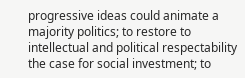progressive ideas could animate a majority politics; to restore to intellectual and political respectability the case for social investment; to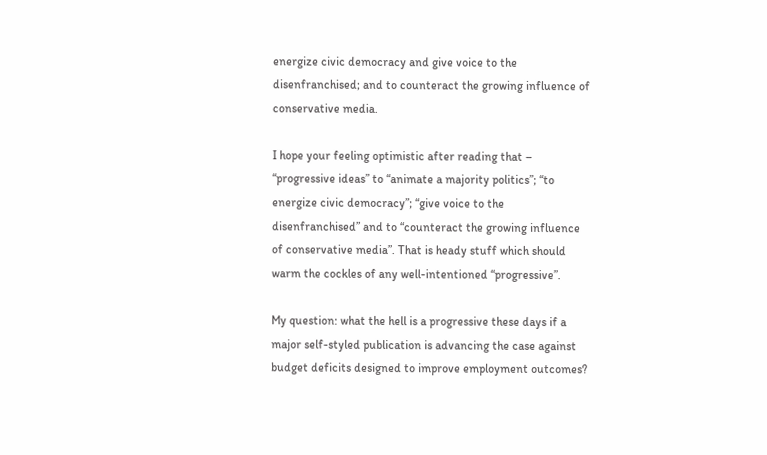energize civic democracy and give voice to the disenfranchised; and to counteract the growing influence of conservative media.

I hope your feeling optimistic after reading that – “progressive ideas” to “animate a majority politics”; “to energize civic democracy”; “give voice to the disenfranchised” and to “counteract the growing influence of conservative media”. That is heady stuff which should warm the cockles of any well-intentioned “progressive”.

My question: what the hell is a progressive these days if a major self-styled publication is advancing the case against budget deficits designed to improve employment outcomes?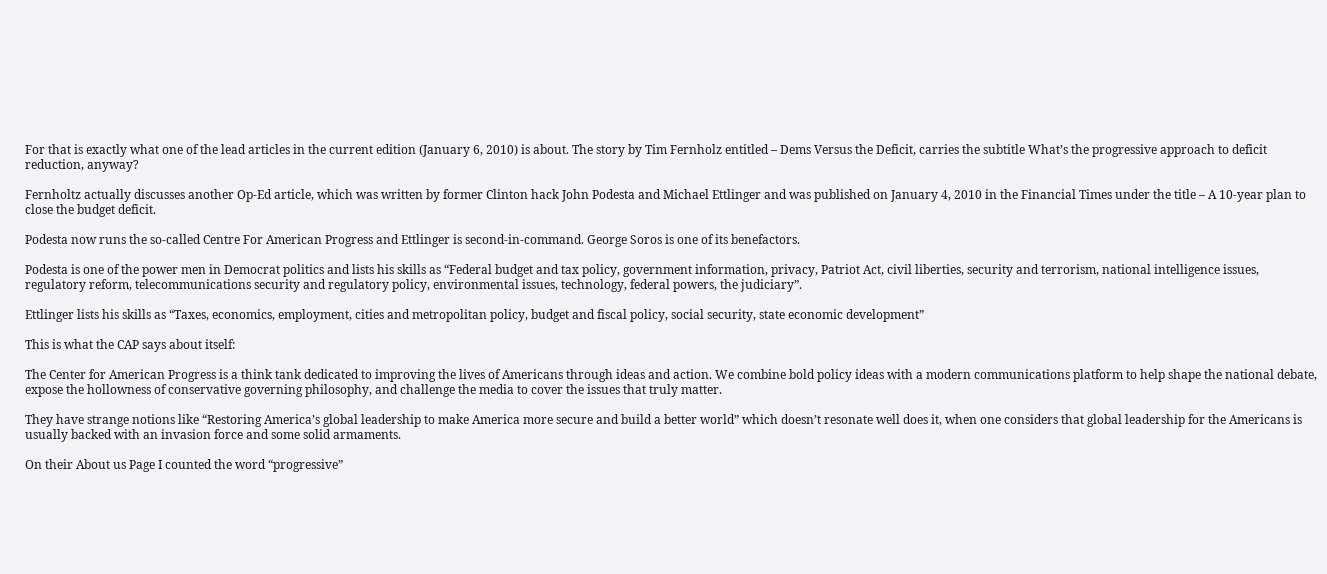For that is exactly what one of the lead articles in the current edition (January 6, 2010) is about. The story by Tim Fernholz entitled – Dems Versus the Deficit, carries the subtitle What’s the progressive approach to deficit reduction, anyway?

Fernholtz actually discusses another Op-Ed article, which was written by former Clinton hack John Podesta and Michael Ettlinger and was published on January 4, 2010 in the Financial Times under the title – A 10-year plan to close the budget deficit.

Podesta now runs the so-called Centre For American Progress and Ettlinger is second-in-command. George Soros is one of its benefactors.

Podesta is one of the power men in Democrat politics and lists his skills as “Federal budget and tax policy, government information, privacy, Patriot Act, civil liberties, security and terrorism, national intelligence issues, regulatory reform, telecommunications security and regulatory policy, environmental issues, technology, federal powers, the judiciary”.

Ettlinger lists his skills as “Taxes, economics, employment, cities and metropolitan policy, budget and fiscal policy, social security, state economic development”

This is what the CAP says about itself:

The Center for American Progress is a think tank dedicated to improving the lives of Americans through ideas and action. We combine bold policy ideas with a modern communications platform to help shape the national debate, expose the hollowness of conservative governing philosophy, and challenge the media to cover the issues that truly matter.

They have strange notions like “Restoring America’s global leadership to make America more secure and build a better world” which doesn’t resonate well does it, when one considers that global leadership for the Americans is usually backed with an invasion force and some solid armaments.

On their About us Page I counted the word “progressive”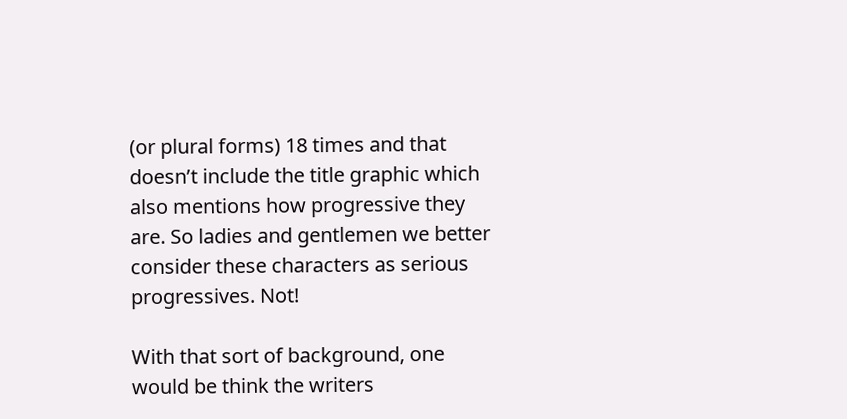(or plural forms) 18 times and that doesn’t include the title graphic which also mentions how progressive they are. So ladies and gentlemen we better consider these characters as serious progressives. Not!

With that sort of background, one would be think the writers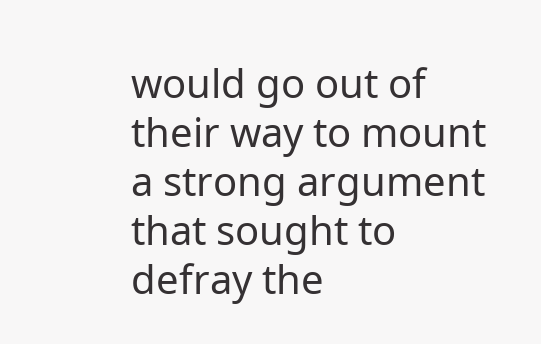would go out of their way to mount a strong argument that sought to defray the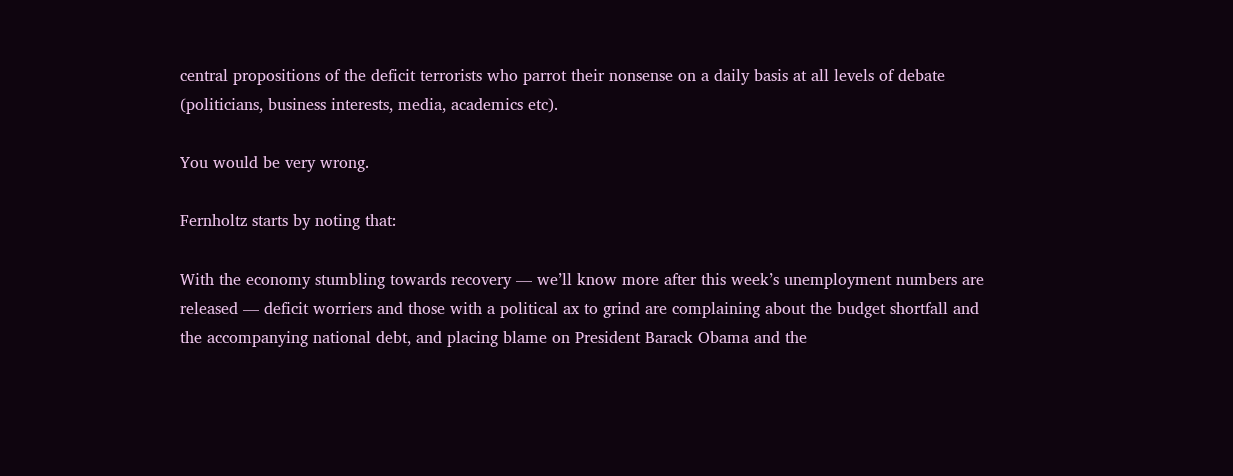central propositions of the deficit terrorists who parrot their nonsense on a daily basis at all levels of debate (politicians, business interests, media, academics etc).

You would be very wrong.

Fernholtz starts by noting that:

With the economy stumbling towards recovery — we’ll know more after this week’s unemployment numbers are released — deficit worriers and those with a political ax to grind are complaining about the budget shortfall and the accompanying national debt, and placing blame on President Barack Obama and the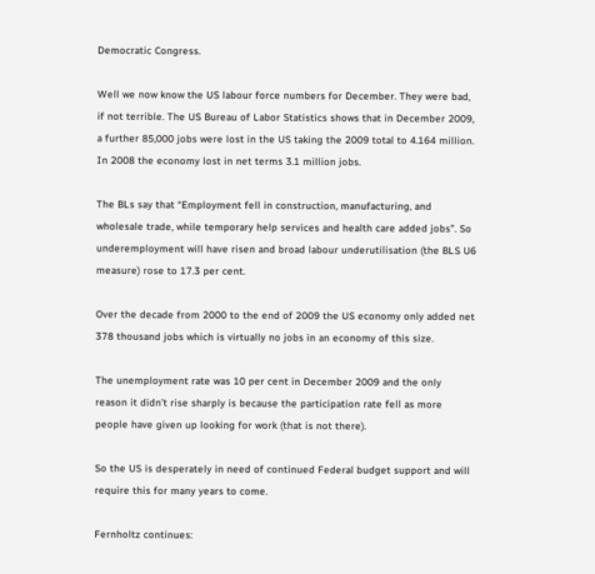Democratic Congress.

Well we now know the US labour force numbers for December. They were bad, if not terrible. The US Bureau of Labor Statistics shows that in December 2009, a further 85,000 jobs were lost in the US taking the 2009 total to 4.164 million. In 2008 the economy lost in net terms 3.1 million jobs.

The BLs say that “Employment fell in construction, manufacturing, and wholesale trade, while temporary help services and health care added jobs”. So underemployment will have risen and broad labour underutilisation (the BLS U6 measure) rose to 17.3 per cent.

Over the decade from 2000 to the end of 2009 the US economy only added net 378 thousand jobs which is virtually no jobs in an economy of this size.

The unemployment rate was 10 per cent in December 2009 and the only reason it didn’t rise sharply is because the participation rate fell as more people have given up looking for work (that is not there).

So the US is desperately in need of continued Federal budget support and will require this for many years to come.

Fernholtz continues: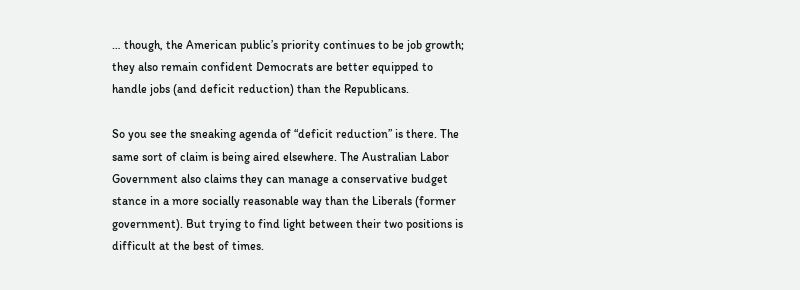… though, the American public’s priority continues to be job growth; they also remain confident Democrats are better equipped to handle jobs (and deficit reduction) than the Republicans.

So you see the sneaking agenda of “deficit reduction” is there. The same sort of claim is being aired elsewhere. The Australian Labor Government also claims they can manage a conservative budget stance in a more socially reasonable way than the Liberals (former government). But trying to find light between their two positions is difficult at the best of times.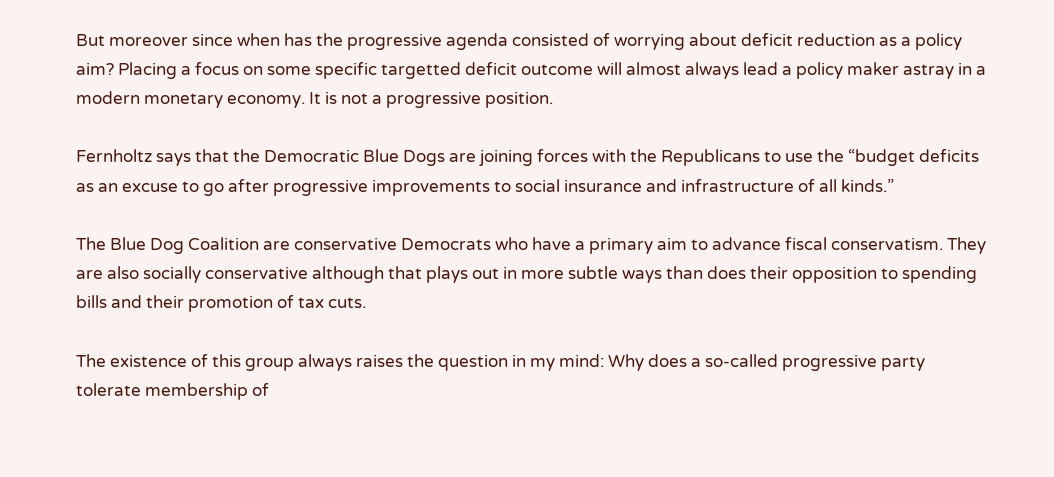But moreover since when has the progressive agenda consisted of worrying about deficit reduction as a policy aim? Placing a focus on some specific targetted deficit outcome will almost always lead a policy maker astray in a modern monetary economy. It is not a progressive position.

Fernholtz says that the Democratic Blue Dogs are joining forces with the Republicans to use the “budget deficits as an excuse to go after progressive improvements to social insurance and infrastructure of all kinds.”

The Blue Dog Coalition are conservative Democrats who have a primary aim to advance fiscal conservatism. They are also socially conservative although that plays out in more subtle ways than does their opposition to spending bills and their promotion of tax cuts.

The existence of this group always raises the question in my mind: Why does a so-called progressive party tolerate membership of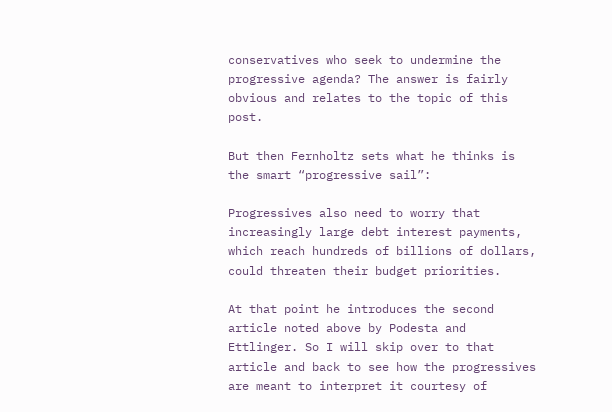conservatives who seek to undermine the progressive agenda? The answer is fairly obvious and relates to the topic of this post.

But then Fernholtz sets what he thinks is the smart “progressive sail”:

Progressives also need to worry that increasingly large debt interest payments, which reach hundreds of billions of dollars, could threaten their budget priorities.

At that point he introduces the second article noted above by Podesta and Ettlinger. So I will skip over to that article and back to see how the progressives are meant to interpret it courtesy of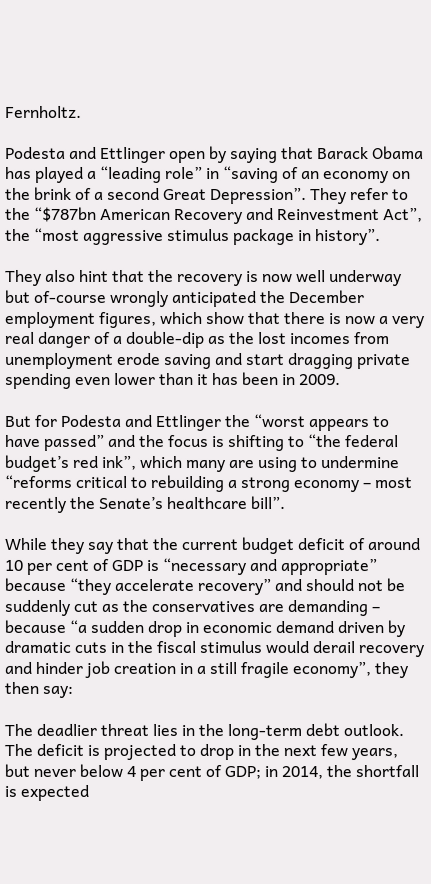Fernholtz.

Podesta and Ettlinger open by saying that Barack Obama has played a “leading role” in “saving of an economy on the brink of a second Great Depression”. They refer to the “$787bn American Recovery and Reinvestment Act”, the “most aggressive stimulus package in history”.

They also hint that the recovery is now well underway but of-course wrongly anticipated the December employment figures, which show that there is now a very real danger of a double-dip as the lost incomes from unemployment erode saving and start dragging private spending even lower than it has been in 2009.

But for Podesta and Ettlinger the “worst appears to have passed” and the focus is shifting to “the federal budget’s red ink”, which many are using to undermine “reforms critical to rebuilding a strong economy – most recently the Senate’s healthcare bill”.

While they say that the current budget deficit of around 10 per cent of GDP is “necessary and appropriate” because “they accelerate recovery” and should not be suddenly cut as the conservatives are demanding – because “a sudden drop in economic demand driven by dramatic cuts in the fiscal stimulus would derail recovery and hinder job creation in a still fragile economy”, they then say:

The deadlier threat lies in the long-term debt outlook. The deficit is projected to drop in the next few years, but never below 4 per cent of GDP; in 2014, the shortfall is expected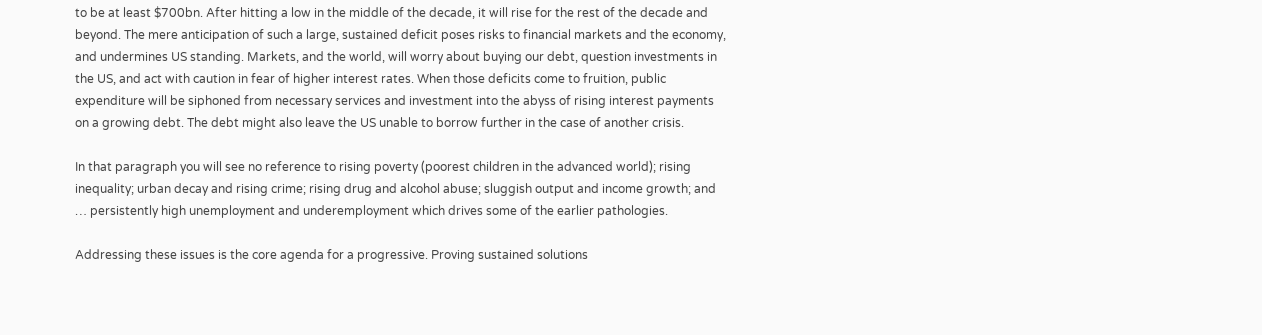to be at least $700bn. After hitting a low in the middle of the decade, it will rise for the rest of the decade and beyond. The mere anticipation of such a large, sustained deficit poses risks to financial markets and the economy, and undermines US standing. Markets, and the world, will worry about buying our debt, question investments in the US, and act with caution in fear of higher interest rates. When those deficits come to fruition, public expenditure will be siphoned from necessary services and investment into the abyss of rising interest payments on a growing debt. The debt might also leave the US unable to borrow further in the case of another crisis.

In that paragraph you will see no reference to rising poverty (poorest children in the advanced world); rising inequality; urban decay and rising crime; rising drug and alcohol abuse; sluggish output and income growth; and … persistently high unemployment and underemployment which drives some of the earlier pathologies.

Addressing these issues is the core agenda for a progressive. Proving sustained solutions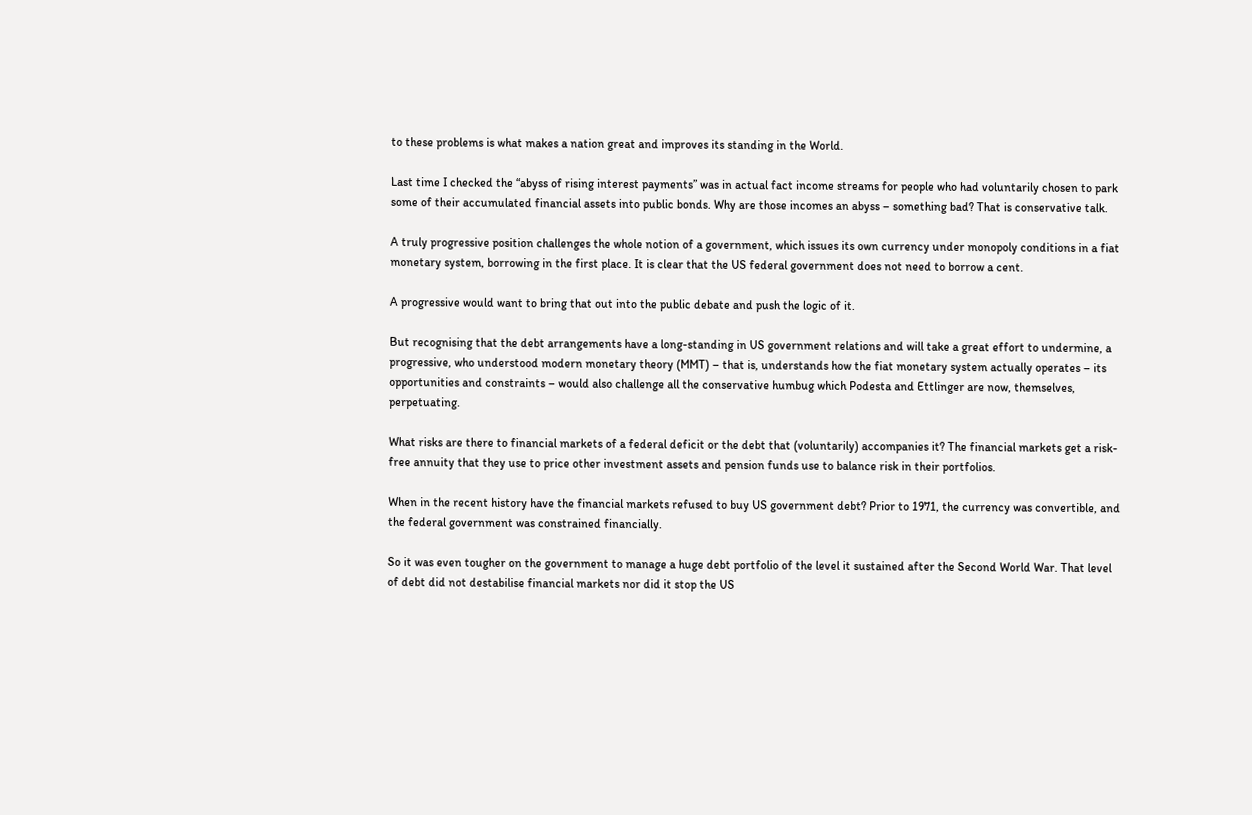to these problems is what makes a nation great and improves its standing in the World.

Last time I checked the “abyss of rising interest payments” was in actual fact income streams for people who had voluntarily chosen to park some of their accumulated financial assets into public bonds. Why are those incomes an abyss – something bad? That is conservative talk.

A truly progressive position challenges the whole notion of a government, which issues its own currency under monopoly conditions in a fiat monetary system, borrowing in the first place. It is clear that the US federal government does not need to borrow a cent.

A progressive would want to bring that out into the public debate and push the logic of it.

But recognising that the debt arrangements have a long-standing in US government relations and will take a great effort to undermine, a progressive, who understood modern monetary theory (MMT) – that is, understands how the fiat monetary system actually operates – its opportunities and constraints – would also challenge all the conservative humbug which Podesta and Ettlinger are now, themselves, perpetuating.

What risks are there to financial markets of a federal deficit or the debt that (voluntarily) accompanies it? The financial markets get a risk-free annuity that they use to price other investment assets and pension funds use to balance risk in their portfolios.

When in the recent history have the financial markets refused to buy US government debt? Prior to 1971, the currency was convertible, and the federal government was constrained financially.

So it was even tougher on the government to manage a huge debt portfolio of the level it sustained after the Second World War. That level of debt did not destabilise financial markets nor did it stop the US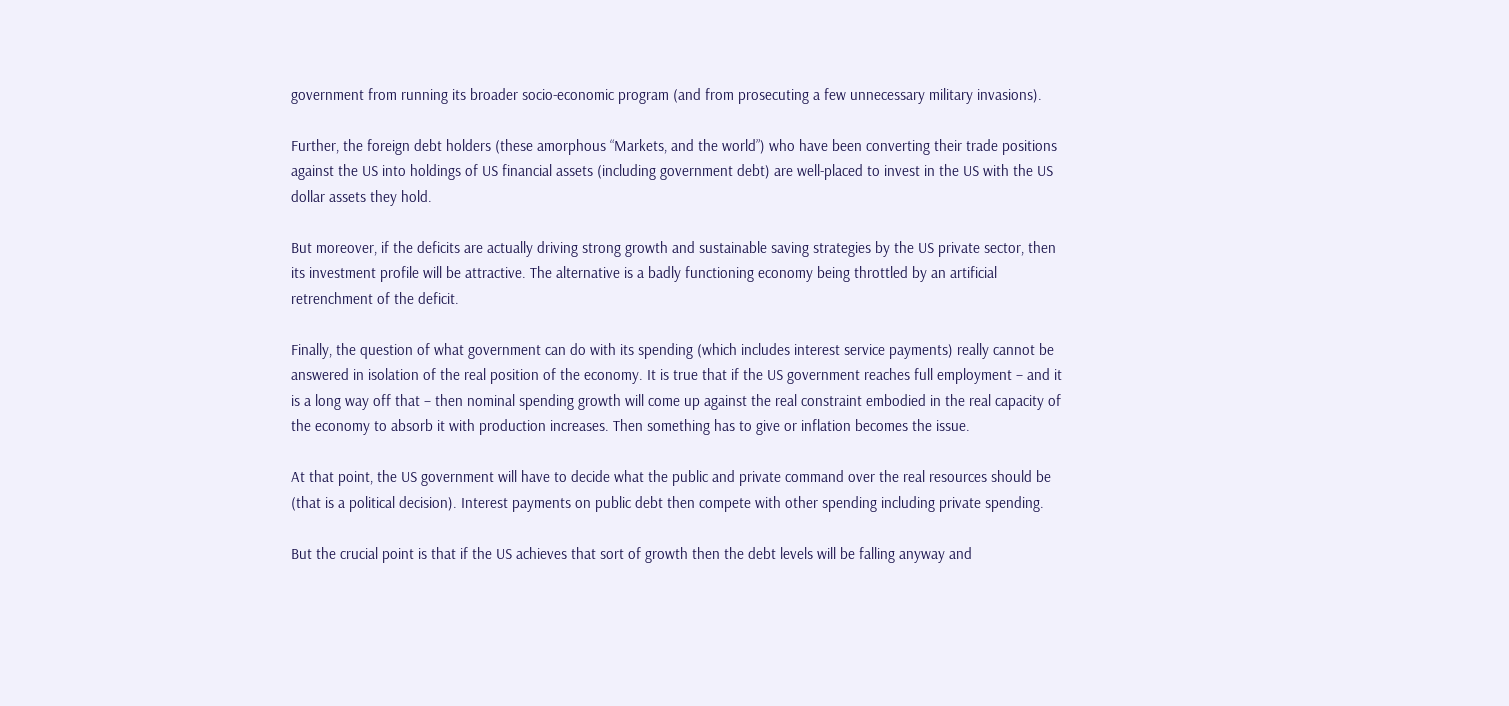government from running its broader socio-economic program (and from prosecuting a few unnecessary military invasions).

Further, the foreign debt holders (these amorphous “Markets, and the world”) who have been converting their trade positions against the US into holdings of US financial assets (including government debt) are well-placed to invest in the US with the US dollar assets they hold.

But moreover, if the deficits are actually driving strong growth and sustainable saving strategies by the US private sector, then its investment profile will be attractive. The alternative is a badly functioning economy being throttled by an artificial retrenchment of the deficit.

Finally, the question of what government can do with its spending (which includes interest service payments) really cannot be answered in isolation of the real position of the economy. It is true that if the US government reaches full employment – and it is a long way off that – then nominal spending growth will come up against the real constraint embodied in the real capacity of the economy to absorb it with production increases. Then something has to give or inflation becomes the issue.

At that point, the US government will have to decide what the public and private command over the real resources should be (that is a political decision). Interest payments on public debt then compete with other spending including private spending.

But the crucial point is that if the US achieves that sort of growth then the debt levels will be falling anyway and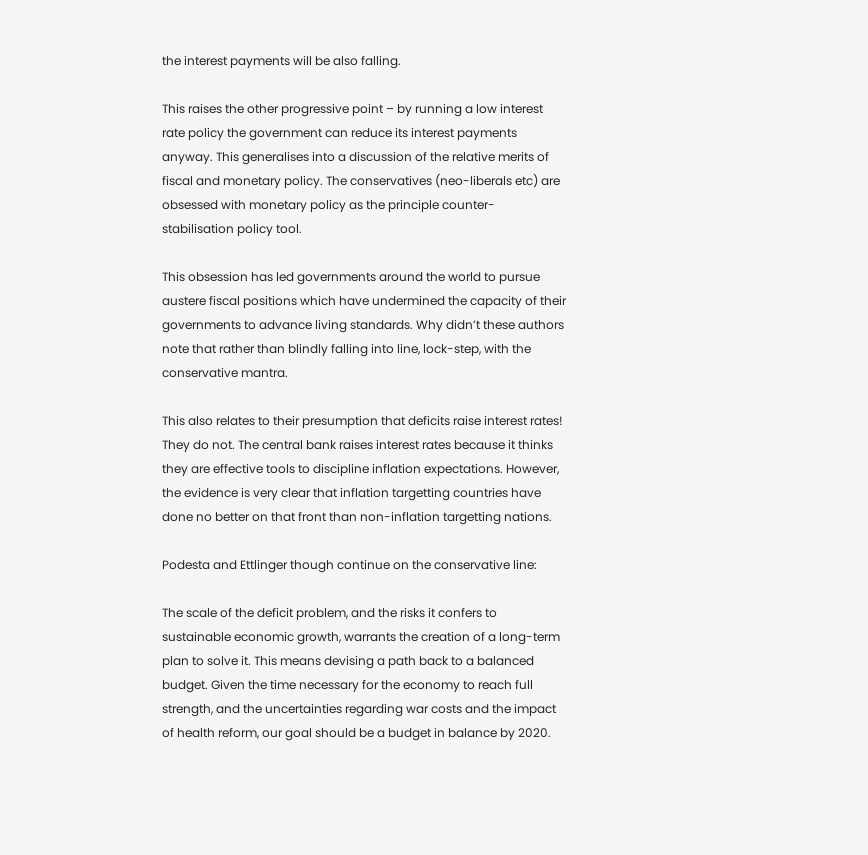the interest payments will be also falling.

This raises the other progressive point – by running a low interest rate policy the government can reduce its interest payments anyway. This generalises into a discussion of the relative merits of fiscal and monetary policy. The conservatives (neo-liberals etc) are obsessed with monetary policy as the principle counter-stabilisation policy tool.

This obsession has led governments around the world to pursue austere fiscal positions which have undermined the capacity of their governments to advance living standards. Why didn’t these authors note that rather than blindly falling into line, lock-step, with the conservative mantra.

This also relates to their presumption that deficits raise interest rates! They do not. The central bank raises interest rates because it thinks they are effective tools to discipline inflation expectations. However, the evidence is very clear that inflation targetting countries have done no better on that front than non-inflation targetting nations.

Podesta and Ettlinger though continue on the conservative line:

The scale of the deficit problem, and the risks it confers to sustainable economic growth, warrants the creation of a long-term plan to solve it. This means devising a path back to a balanced budget. Given the time necessary for the economy to reach full strength, and the uncertainties regarding war costs and the impact of health reform, our goal should be a budget in balance by 2020.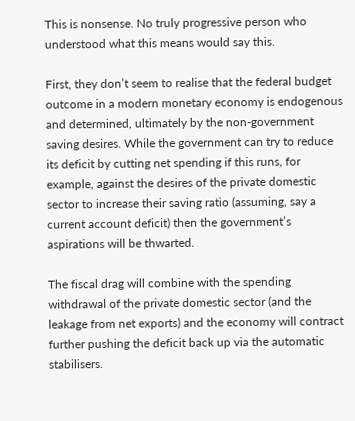This is nonsense. No truly progressive person who understood what this means would say this.

First, they don’t seem to realise that the federal budget outcome in a modern monetary economy is endogenous and determined, ultimately by the non-government saving desires. While the government can try to reduce its deficit by cutting net spending if this runs, for example, against the desires of the private domestic sector to increase their saving ratio (assuming, say a current account deficit) then the government’s aspirations will be thwarted.

The fiscal drag will combine with the spending withdrawal of the private domestic sector (and the leakage from net exports) and the economy will contract further pushing the deficit back up via the automatic stabilisers.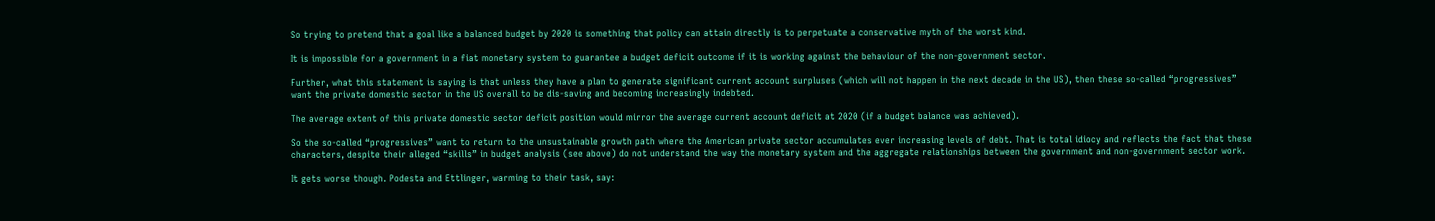So trying to pretend that a goal like a balanced budget by 2020 is something that policy can attain directly is to perpetuate a conservative myth of the worst kind.

It is impossible for a government in a fiat monetary system to guarantee a budget deficit outcome if it is working against the behaviour of the non-government sector.

Further, what this statement is saying is that unless they have a plan to generate significant current account surpluses (which will not happen in the next decade in the US), then these so-called “progressives” want the private domestic sector in the US overall to be dis-saving and becoming increasingly indebted.

The average extent of this private domestic sector deficit position would mirror the average current account deficit at 2020 (if a budget balance was achieved).

So the so-called “progressives” want to return to the unsustainable growth path where the American private sector accumulates ever increasing levels of debt. That is total idiocy and reflects the fact that these characters, despite their alleged “skills” in budget analysis (see above) do not understand the way the monetary system and the aggregate relationships between the government and non-government sector work.

It gets worse though. Podesta and Ettlinger, warming to their task, say: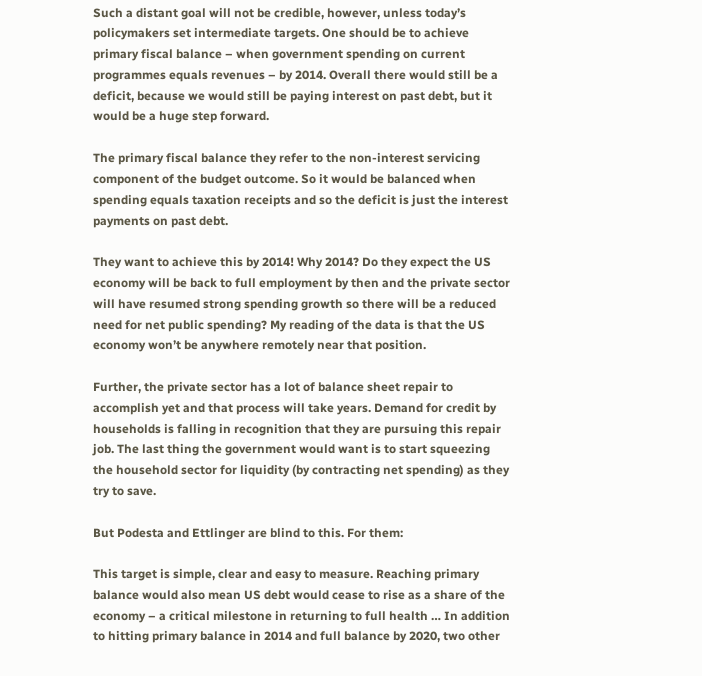Such a distant goal will not be credible, however, unless today’s policymakers set intermediate targets. One should be to achieve primary fiscal balance – when government spending on current programmes equals revenues – by 2014. Overall there would still be a deficit, because we would still be paying interest on past debt, but it would be a huge step forward.

The primary fiscal balance they refer to the non-interest servicing component of the budget outcome. So it would be balanced when spending equals taxation receipts and so the deficit is just the interest payments on past debt.

They want to achieve this by 2014! Why 2014? Do they expect the US economy will be back to full employment by then and the private sector will have resumed strong spending growth so there will be a reduced need for net public spending? My reading of the data is that the US economy won’t be anywhere remotely near that position.

Further, the private sector has a lot of balance sheet repair to accomplish yet and that process will take years. Demand for credit by households is falling in recognition that they are pursuing this repair job. The last thing the government would want is to start squeezing the household sector for liquidity (by contracting net spending) as they try to save.

But Podesta and Ettlinger are blind to this. For them:

This target is simple, clear and easy to measure. Reaching primary balance would also mean US debt would cease to rise as a share of the economy – a critical milestone in returning to full health … In addition to hitting primary balance in 2014 and full balance by 2020, two other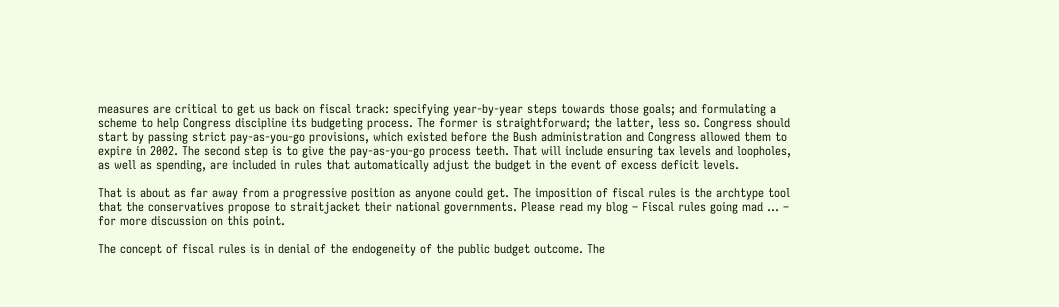measures are critical to get us back on fiscal track: specifying year-by-year steps towards those goals; and formulating a scheme to help Congress discipline its budgeting process. The former is straightforward; the latter, less so. Congress should start by passing strict pay-as-you-go provisions, which existed before the Bush administration and Congress allowed them to expire in 2002. The second step is to give the pay-as-you-go process teeth. That will include ensuring tax levels and loopholes, as well as spending, are included in rules that automatically adjust the budget in the event of excess deficit levels.

That is about as far away from a progressive position as anyone could get. The imposition of fiscal rules is the archtype tool that the conservatives propose to straitjacket their national governments. Please read my blog – Fiscal rules going mad … – for more discussion on this point.

The concept of fiscal rules is in denial of the endogeneity of the public budget outcome. The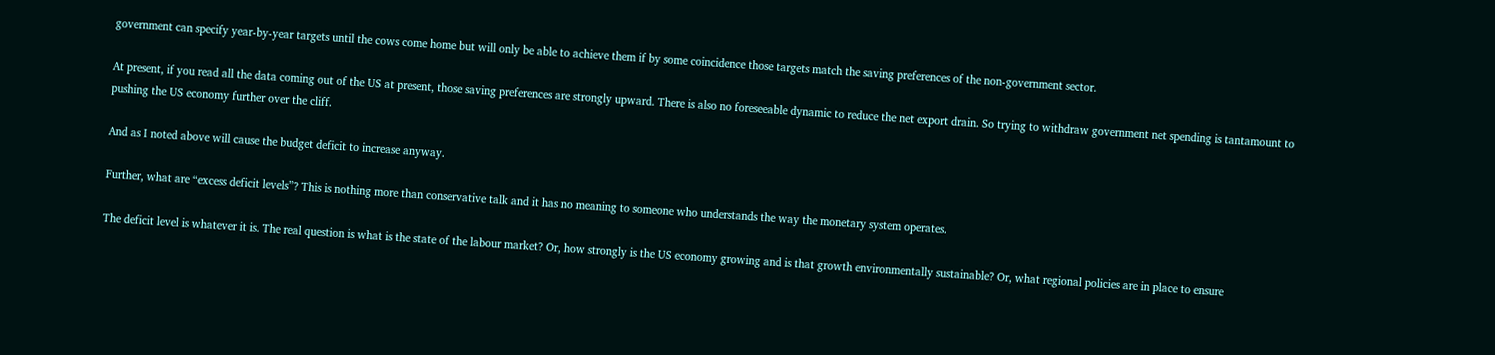government can specify year-by-year targets until the cows come home but will only be able to achieve them if by some coincidence those targets match the saving preferences of the non-government sector.

At present, if you read all the data coming out of the US at present, those saving preferences are strongly upward. There is also no foreseeable dynamic to reduce the net export drain. So trying to withdraw government net spending is tantamount to pushing the US economy further over the cliff.

And as I noted above will cause the budget deficit to increase anyway.

Further, what are “excess deficit levels”? This is nothing more than conservative talk and it has no meaning to someone who understands the way the monetary system operates.

The deficit level is whatever it is. The real question is what is the state of the labour market? Or, how strongly is the US economy growing and is that growth environmentally sustainable? Or, what regional policies are in place to ensure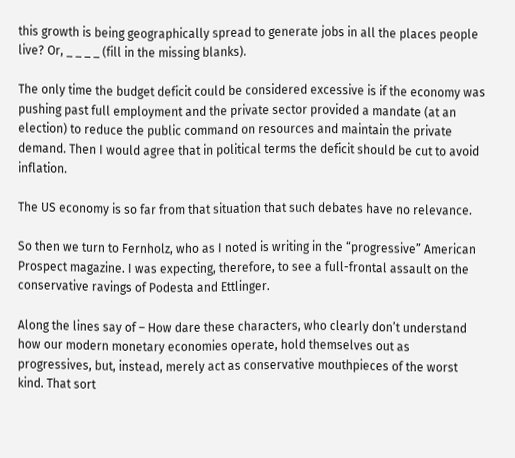this growth is being geographically spread to generate jobs in all the places people live? Or, _ _ _ _ (fill in the missing blanks).

The only time the budget deficit could be considered excessive is if the economy was pushing past full employment and the private sector provided a mandate (at an election) to reduce the public command on resources and maintain the private demand. Then I would agree that in political terms the deficit should be cut to avoid inflation.

The US economy is so far from that situation that such debates have no relevance.

So then we turn to Fernholz, who as I noted is writing in the “progressive” American Prospect magazine. I was expecting, therefore, to see a full-frontal assault on the conservative ravings of Podesta and Ettlinger.

Along the lines say of – How dare these characters, who clearly don’t understand how our modern monetary economies operate, hold themselves out as progressives, but, instead, merely act as conservative mouthpieces of the worst kind. That sort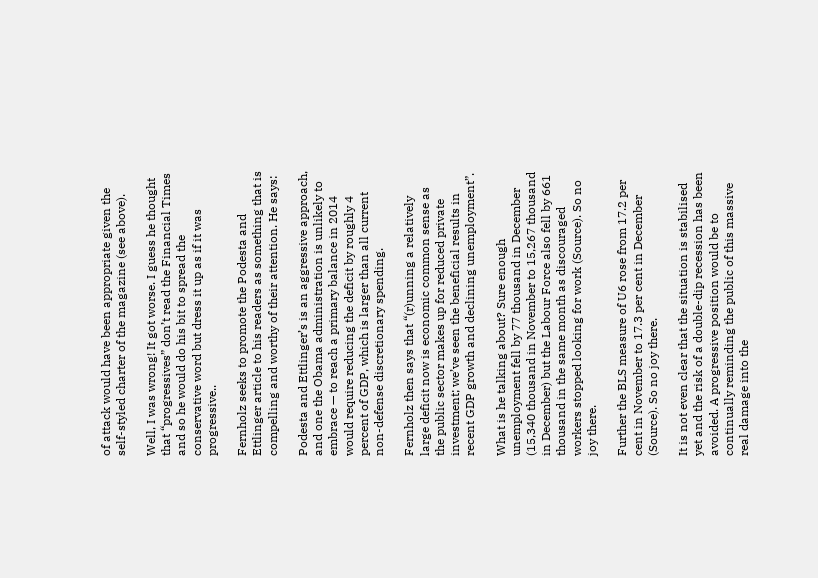of attack would have been appropriate given the self-styled charter of the magazine (see above).

Well, I was wrong! It got worse. I guess he thought that “progressives” don’t read the Financial Times and so he would do his bit to spread the conservative word but dress it up as if it was progressive..

Fernholz seeks to promote the Podesta and Ettlinger article to his readers as something that is compelling and worthy of their attention. He says:

Podesta and Ettlinger’s is an aggressive approach, and one the Obama administration is unlikely to embrace — to reach a primary balance in 2014 would require reducing the deficit by roughly 4 percent of GDP, which is larger than all current non-defense discretionary spending.

Fernholz then says that “(r)unning a relatively large deficit now is economic common sense as the public sector makes up for reduced private investment; we’ve seen the beneficial results in recent GDP growth and declining unemployment”.

What is he talking about? Sure enough unemployment fell by 77 thousand in December (15,340 thousand in November to 15,267 thousand in December) but the Labour Force also fell by 661 thousand in the same month as discouraged workers stopped looking for work (Source). So no joy there.

Further the BLS measure of U6 rose from 17.2 per cent in November to 17.3 per cent in December (Source). So no joy there.

It is not even clear that the situation is stabilised yet and the risk of a double-dip recession has been avoided. A progressive position would be to continually reminding the public of this massive real damage into the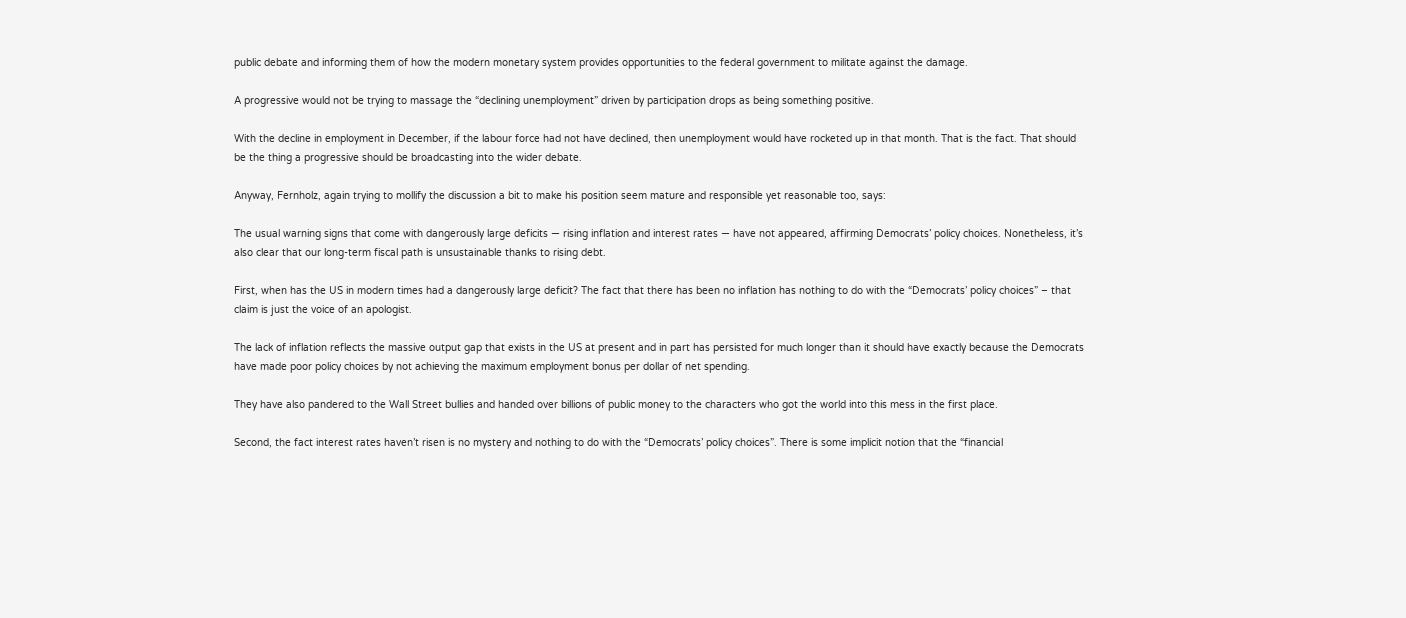public debate and informing them of how the modern monetary system provides opportunities to the federal government to militate against the damage.

A progressive would not be trying to massage the “declining unemployment” driven by participation drops as being something positive.

With the decline in employment in December, if the labour force had not have declined, then unemployment would have rocketed up in that month. That is the fact. That should be the thing a progressive should be broadcasting into the wider debate.

Anyway, Fernholz, again trying to mollify the discussion a bit to make his position seem mature and responsible yet reasonable too, says:

The usual warning signs that come with dangerously large deficits — rising inflation and interest rates — have not appeared, affirming Democrats’ policy choices. Nonetheless, it’s also clear that our long-term fiscal path is unsustainable thanks to rising debt.

First, when has the US in modern times had a dangerously large deficit? The fact that there has been no inflation has nothing to do with the “Democrats’ policy choices” – that claim is just the voice of an apologist.

The lack of inflation reflects the massive output gap that exists in the US at present and in part has persisted for much longer than it should have exactly because the Democrats have made poor policy choices by not achieving the maximum employment bonus per dollar of net spending.

They have also pandered to the Wall Street bullies and handed over billions of public money to the characters who got the world into this mess in the first place.

Second, the fact interest rates haven’t risen is no mystery and nothing to do with the “Democrats’ policy choices”. There is some implicit notion that the “financial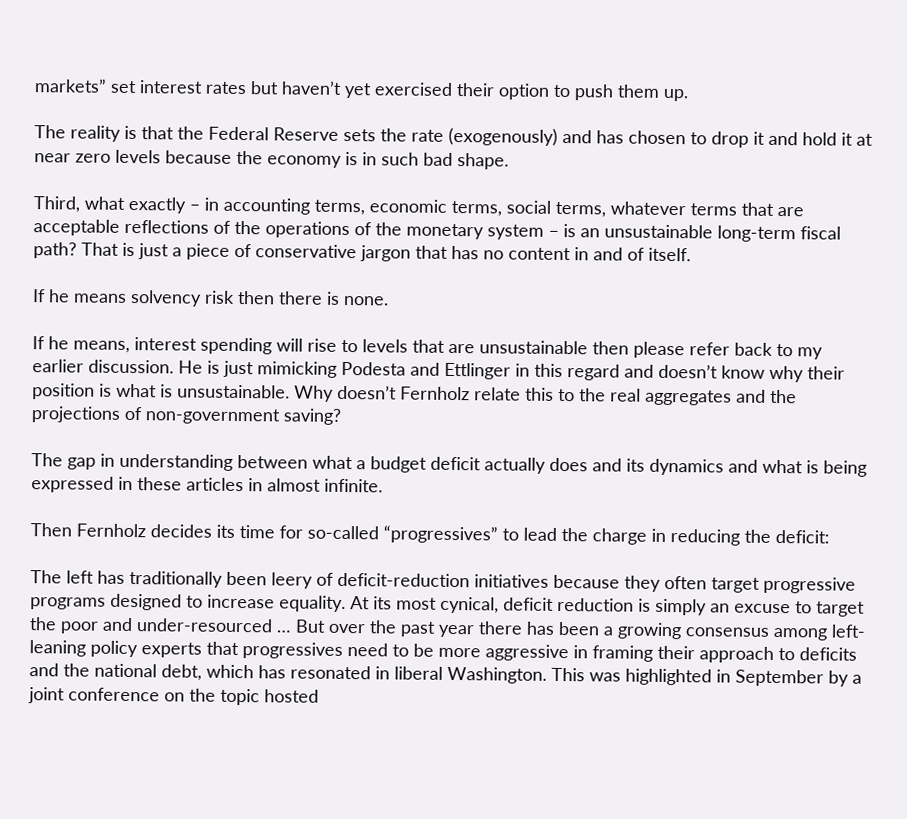markets” set interest rates but haven’t yet exercised their option to push them up.

The reality is that the Federal Reserve sets the rate (exogenously) and has chosen to drop it and hold it at near zero levels because the economy is in such bad shape.

Third, what exactly – in accounting terms, economic terms, social terms, whatever terms that are acceptable reflections of the operations of the monetary system – is an unsustainable long-term fiscal path? That is just a piece of conservative jargon that has no content in and of itself.

If he means solvency risk then there is none.

If he means, interest spending will rise to levels that are unsustainable then please refer back to my earlier discussion. He is just mimicking Podesta and Ettlinger in this regard and doesn’t know why their position is what is unsustainable. Why doesn’t Fernholz relate this to the real aggregates and the projections of non-government saving?

The gap in understanding between what a budget deficit actually does and its dynamics and what is being expressed in these articles in almost infinite.

Then Fernholz decides its time for so-called “progressives” to lead the charge in reducing the deficit:

The left has traditionally been leery of deficit-reduction initiatives because they often target progressive programs designed to increase equality. At its most cynical, deficit reduction is simply an excuse to target the poor and under-resourced … But over the past year there has been a growing consensus among left-leaning policy experts that progressives need to be more aggressive in framing their approach to deficits and the national debt, which has resonated in liberal Washington. This was highlighted in September by a joint conference on the topic hosted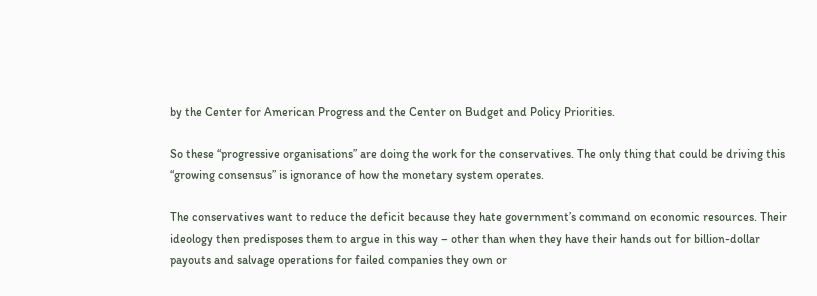by the Center for American Progress and the Center on Budget and Policy Priorities.

So these “progressive organisations” are doing the work for the conservatives. The only thing that could be driving this “growing consensus” is ignorance of how the monetary system operates.

The conservatives want to reduce the deficit because they hate government’s command on economic resources. Their ideology then predisposes them to argue in this way – other than when they have their hands out for billion-dollar payouts and salvage operations for failed companies they own or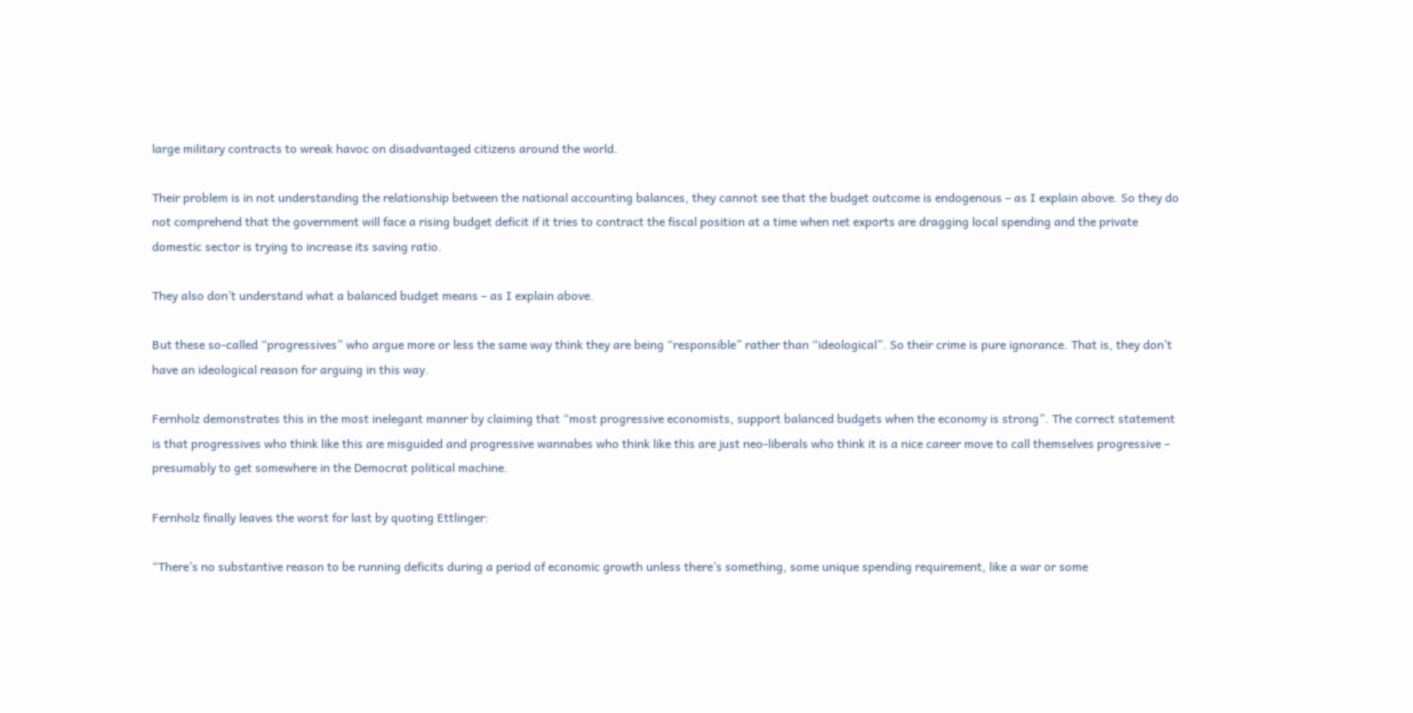large military contracts to wreak havoc on disadvantaged citizens around the world.

Their problem is in not understanding the relationship between the national accounting balances, they cannot see that the budget outcome is endogenous – as I explain above. So they do not comprehend that the government will face a rising budget deficit if it tries to contract the fiscal position at a time when net exports are dragging local spending and the private domestic sector is trying to increase its saving ratio.

They also don’t understand what a balanced budget means – as I explain above.

But these so-called “progressives” who argue more or less the same way think they are being “responsible” rather than “ideological”. So their crime is pure ignorance. That is, they don’t have an ideological reason for arguing in this way.

Fernholz demonstrates this in the most inelegant manner by claiming that “most progressive economists, support balanced budgets when the economy is strong”. The correct statement is that progressives who think like this are misguided and progressive wannabes who think like this are just neo-liberals who think it is a nice career move to call themselves progressive – presumably to get somewhere in the Democrat political machine.

Fernholz finally leaves the worst for last by quoting Ettlinger:

“There’s no substantive reason to be running deficits during a period of economic growth unless there’s something, some unique spending requirement, like a war or some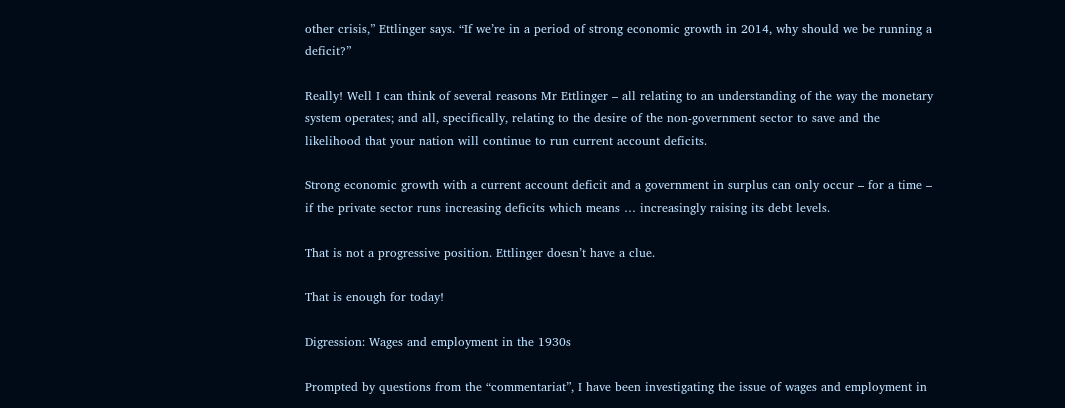other crisis,” Ettlinger says. “If we’re in a period of strong economic growth in 2014, why should we be running a deficit?”

Really! Well I can think of several reasons Mr Ettlinger – all relating to an understanding of the way the monetary system operates; and all, specifically, relating to the desire of the non-government sector to save and the likelihood that your nation will continue to run current account deficits.

Strong economic growth with a current account deficit and a government in surplus can only occur – for a time – if the private sector runs increasing deficits which means … increasingly raising its debt levels.

That is not a progressive position. Ettlinger doesn’t have a clue.

That is enough for today!

Digression: Wages and employment in the 1930s

Prompted by questions from the “commentariat”, I have been investigating the issue of wages and employment in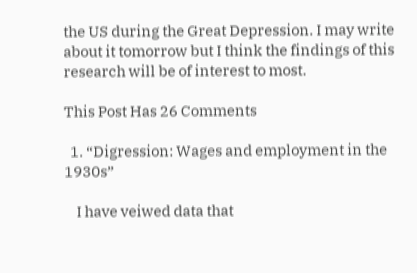the US during the Great Depression. I may write about it tomorrow but I think the findings of this research will be of interest to most.

This Post Has 26 Comments

  1. “Digression: Wages and employment in the 1930s”

    I have veiwed data that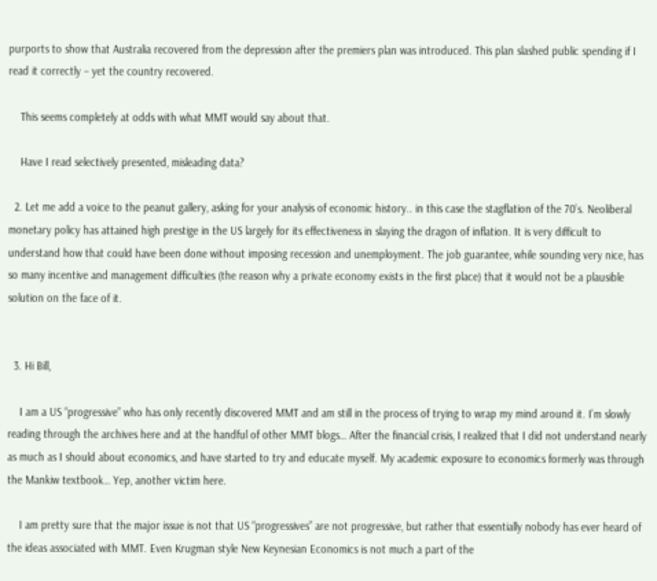purports to show that Australia recovered from the depression after the premiers plan was introduced. This plan slashed public spending if I read it correctly – yet the country recovered.

    This seems completely at odds with what MMT would say about that.

    Have I read selectively presented, misleading data?

  2. Let me add a voice to the peanut gallery, asking for your analysis of economic history.. in this case the stagflation of the 70’s. Neoliberal monetary policy has attained high prestige in the US largely for its effectiveness in slaying the dragon of inflation. It is very difficult to understand how that could have been done without imposing recession and unemployment. The job guarantee, while sounding very nice, has so many incentive and management difficulties (the reason why a private economy exists in the first place) that it would not be a plausible solution on the face of it.


  3. Hi Bill,

    I am a US “progressive” who has only recently discovered MMT and am still in the process of trying to wrap my mind around it. I’m slowly reading through the archives here and at the handful of other MMT blogs… After the financial crisis, I realized that I did not understand nearly as much as I should about economics, and have started to try and educate myself. My academic exposure to economics formerly was through the Mankiw textbook… Yep, another victim here.

    I am pretty sure that the major issue is not that US “progressives” are not progressive, but rather that essentially nobody has ever heard of the ideas associated with MMT. Even Krugman style New Keynesian Economics is not much a part of the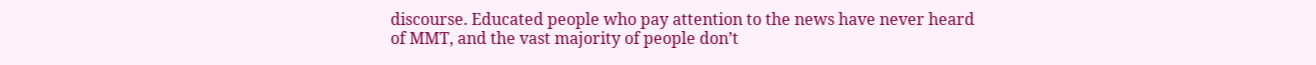discourse. Educated people who pay attention to the news have never heard of MMT, and the vast majority of people don’t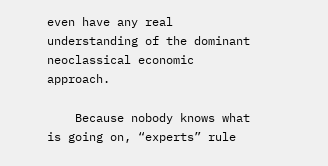even have any real understanding of the dominant neoclassical economic approach.

    Because nobody knows what is going on, “experts” rule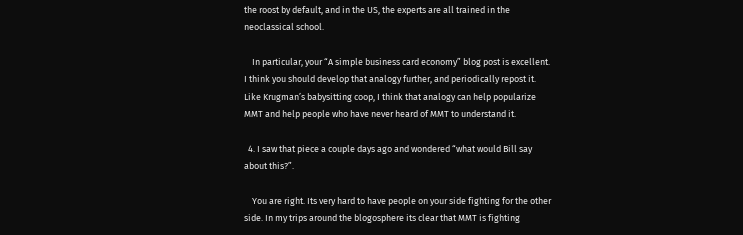the roost by default, and in the US, the experts are all trained in the neoclassical school.

    In particular, your “A simple business card economy” blog post is excellent. I think you should develop that analogy further, and periodically repost it. Like Krugman’s babysitting coop, I think that analogy can help popularize MMT and help people who have never heard of MMT to understand it.

  4. I saw that piece a couple days ago and wondered “what would Bill say about this?”.

    You are right. Its very hard to have people on your side fighting for the other side. In my trips around the blogosphere its clear that MMT is fighting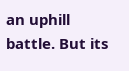an uphill battle. But its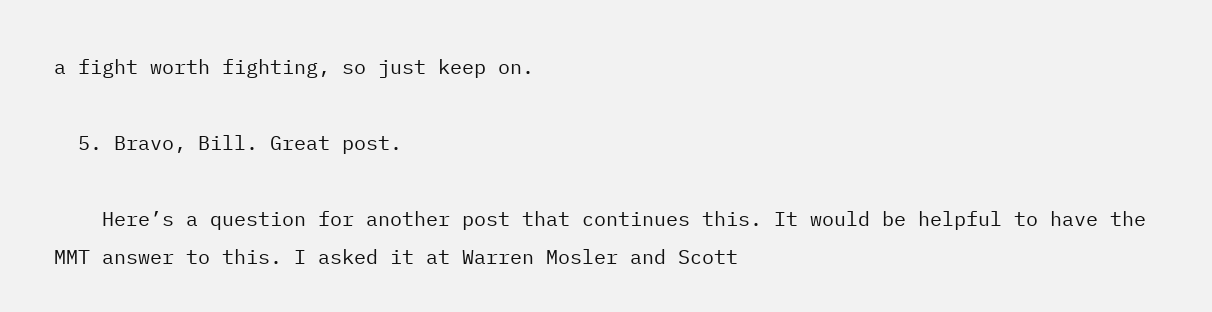a fight worth fighting, so just keep on.

  5. Bravo, Bill. Great post.

    Here’s a question for another post that continues this. It would be helpful to have the MMT answer to this. I asked it at Warren Mosler and Scott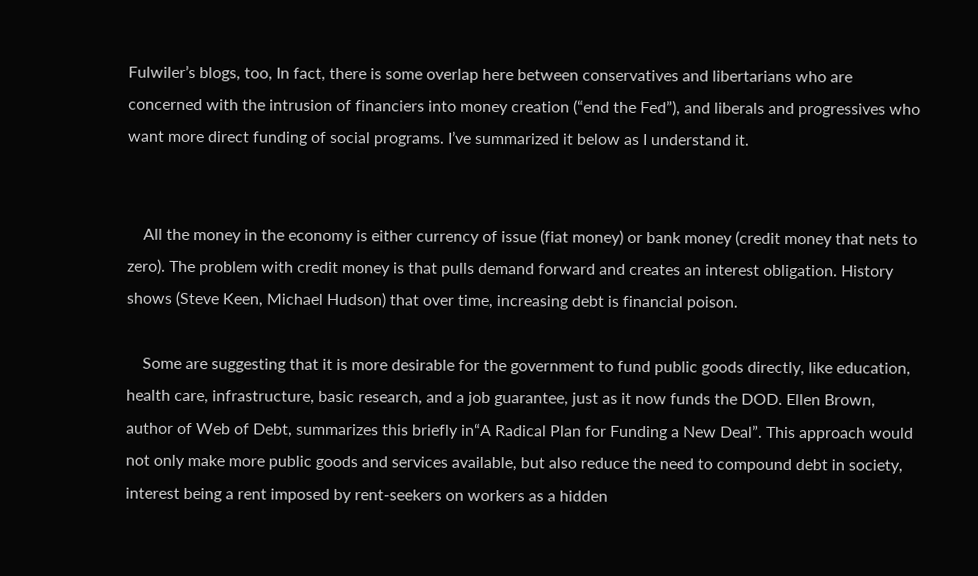Fulwiler’s blogs, too, In fact, there is some overlap here between conservatives and libertarians who are concerned with the intrusion of financiers into money creation (“end the Fed”), and liberals and progressives who want more direct funding of social programs. I’ve summarized it below as I understand it.


    All the money in the economy is either currency of issue (fiat money) or bank money (credit money that nets to zero). The problem with credit money is that pulls demand forward and creates an interest obligation. History shows (Steve Keen, Michael Hudson) that over time, increasing debt is financial poison.

    Some are suggesting that it is more desirable for the government to fund public goods directly, like education, health care, infrastructure, basic research, and a job guarantee, just as it now funds the DOD. Ellen Brown, author of Web of Debt, summarizes this briefly in“A Radical Plan for Funding a New Deal”. This approach would not only make more public goods and services available, but also reduce the need to compound debt in society, interest being a rent imposed by rent-seekers on workers as a hidden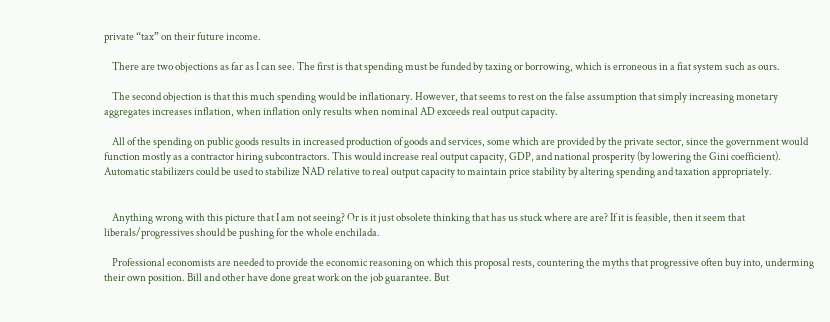private “tax” on their future income.

    There are two objections as far as I can see. The first is that spending must be funded by taxing or borrowing, which is erroneous in a fiat system such as ours.

    The second objection is that this much spending would be inflationary. However, that seems to rest on the false assumption that simply increasing monetary aggregates increases inflation, when inflation only results when nominal AD exceeds real output capacity.

    All of the spending on public goods results in increased production of goods and services, some which are provided by the private sector, since the government would function mostly as a contractor hiring subcontractors. This would increase real output capacity, GDP, and national prosperity (by lowering the Gini coefficient). Automatic stabilizers could be used to stabilize NAD relative to real output capacity to maintain price stability by altering spending and taxation appropriately.


    Anything wrong with this picture that I am not seeing? Or is it just obsolete thinking that has us stuck where are are? If it is feasible, then it seem that liberals/progressives should be pushing for the whole enchilada.

    Professional economists are needed to provide the economic reasoning on which this proposal rests, countering the myths that progressive often buy into, underming their own position. Bill and other have done great work on the job guarantee. But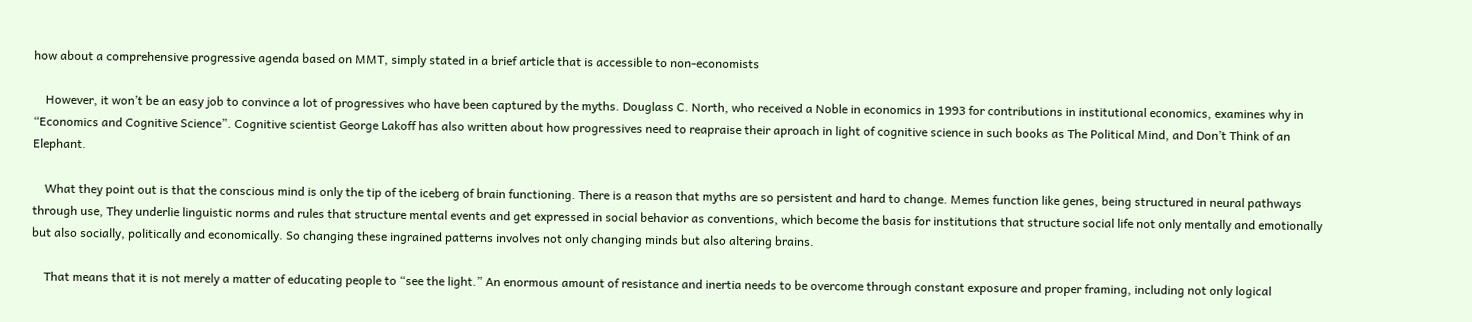how about a comprehensive progressive agenda based on MMT, simply stated in a brief article that is accessible to non-economists

    However, it won’t be an easy job to convince a lot of progressives who have been captured by the myths. Douglass C. North, who received a Noble in economics in 1993 for contributions in institutional economics, examines why in “Economics and Cognitive Science”. Cognitive scientist George Lakoff has also written about how progressives need to reapraise their aproach in light of cognitive science in such books as The Political Mind, and Don’t Think of an Elephant.

    What they point out is that the conscious mind is only the tip of the iceberg of brain functioning. There is a reason that myths are so persistent and hard to change. Memes function like genes, being structured in neural pathways through use, They underlie linguistic norms and rules that structure mental events and get expressed in social behavior as conventions, which become the basis for institutions that structure social life not only mentally and emotionally but also socially, politically and economically. So changing these ingrained patterns involves not only changing minds but also altering brains.

    That means that it is not merely a matter of educating people to “see the light.” An enormous amount of resistance and inertia needs to be overcome through constant exposure and proper framing, including not only logical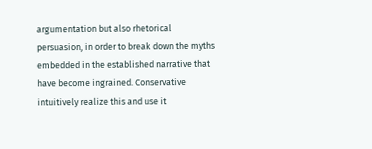argumentation but also rhetorical persuasion, in order to break down the myths embedded in the established narrative that have become ingrained. Conservative intuitively realize this and use it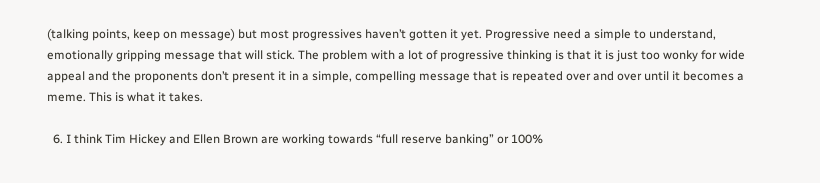(talking points, keep on message) but most progressives haven’t gotten it yet. Progressive need a simple to understand, emotionally gripping message that will stick. The problem with a lot of progressive thinking is that it is just too wonky for wide appeal and the proponents don’t present it in a simple, compelling message that is repeated over and over until it becomes a meme. This is what it takes.

  6. I think Tim Hickey and Ellen Brown are working towards “full reserve banking” or 100%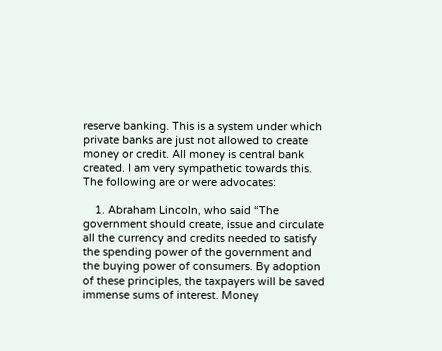reserve banking. This is a system under which private banks are just not allowed to create money or credit. All money is central bank created. I am very sympathetic towards this. The following are or were advocates:

    1. Abraham Lincoln, who said “The government should create, issue and circulate all the currency and credits needed to satisfy the spending power of the government and the buying power of consumers. By adoption of these principles, the taxpayers will be saved immense sums of interest. Money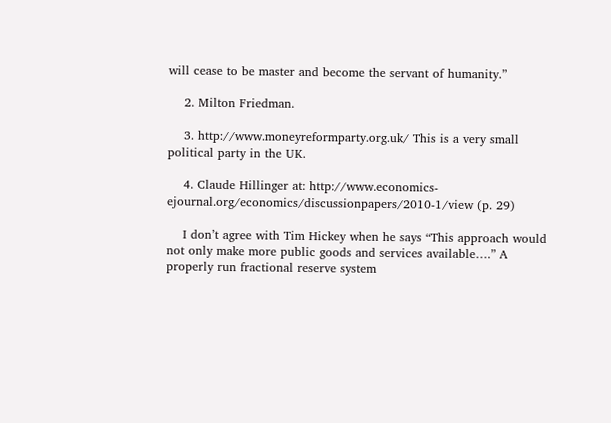will cease to be master and become the servant of humanity.”

    2. Milton Friedman.

    3. http://www.moneyreformparty.org.uk/ This is a very small political party in the UK.

    4. Claude Hillinger at: http://www.economics-ejournal.org/economics/discussionpapers/2010-1/view (p. 29)

    I don’t agree with Tim Hickey when he says “This approach would not only make more public goods and services available….” A properly run fractional reserve system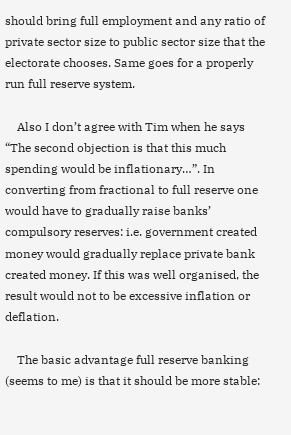should bring full employment and any ratio of private sector size to public sector size that the electorate chooses. Same goes for a properly run full reserve system.

    Also I don’t agree with Tim when he says “The second objection is that this much spending would be inflationary…”. In converting from fractional to full reserve one would have to gradually raise banks’ compulsory reserves: i.e. government created money would gradually replace private bank created money. If this was well organised, the result would not to be excessive inflation or deflation.

    The basic advantage full reserve banking (seems to me) is that it should be more stable: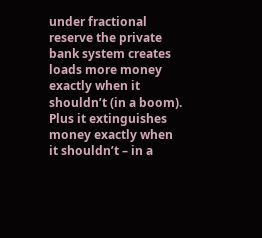under fractional reserve the private bank system creates loads more money exactly when it shouldn’t (in a boom). Plus it extinguishes money exactly when it shouldn’t – in a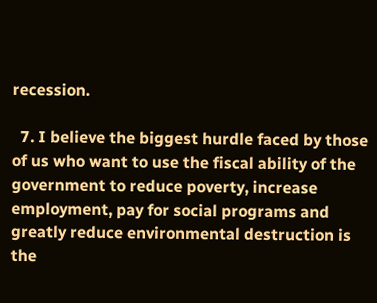recession.

  7. I believe the biggest hurdle faced by those of us who want to use the fiscal ability of the government to reduce poverty, increase employment, pay for social programs and greatly reduce environmental destruction is the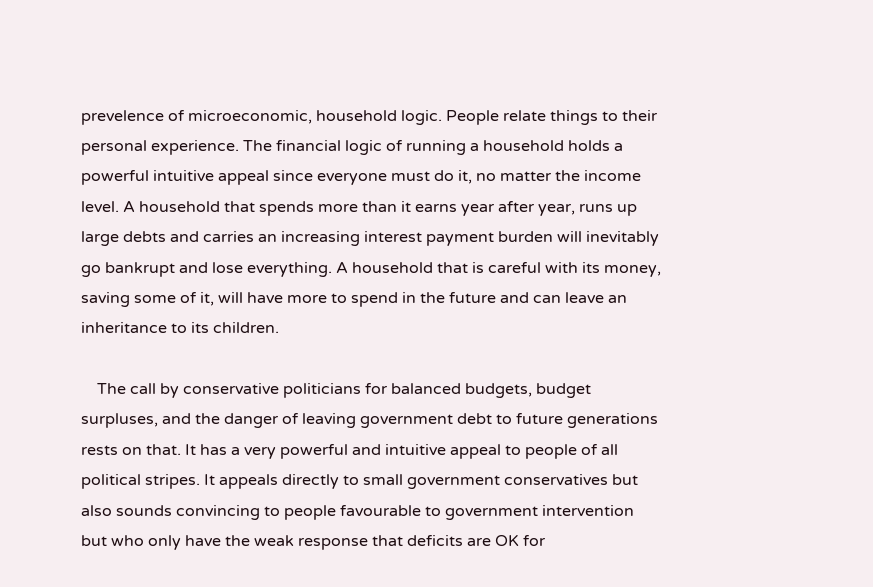prevelence of microeconomic, household logic. People relate things to their personal experience. The financial logic of running a household holds a powerful intuitive appeal since everyone must do it, no matter the income level. A household that spends more than it earns year after year, runs up large debts and carries an increasing interest payment burden will inevitably go bankrupt and lose everything. A household that is careful with its money, saving some of it, will have more to spend in the future and can leave an inheritance to its children.

    The call by conservative politicians for balanced budgets, budget surpluses, and the danger of leaving government debt to future generations rests on that. It has a very powerful and intuitive appeal to people of all political stripes. It appeals directly to small government conservatives but also sounds convincing to people favourable to government intervention but who only have the weak response that deficits are OK for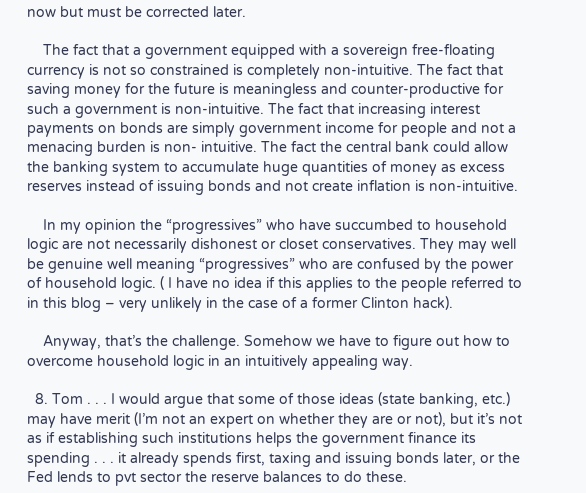now but must be corrected later.

    The fact that a government equipped with a sovereign free-floating currency is not so constrained is completely non-intuitive. The fact that saving money for the future is meaningless and counter-productive for such a government is non-intuitive. The fact that increasing interest payments on bonds are simply government income for people and not a menacing burden is non- intuitive. The fact the central bank could allow the banking system to accumulate huge quantities of money as excess reserves instead of issuing bonds and not create inflation is non-intuitive.

    In my opinion the “progressives” who have succumbed to household logic are not necessarily dishonest or closet conservatives. They may well be genuine well meaning “progressives” who are confused by the power of household logic. ( I have no idea if this applies to the people referred to in this blog – very unlikely in the case of a former Clinton hack).

    Anyway, that’s the challenge. Somehow we have to figure out how to overcome household logic in an intuitively appealing way.

  8. Tom . . . I would argue that some of those ideas (state banking, etc.) may have merit (I’m not an expert on whether they are or not), but it’s not as if establishing such institutions helps the government finance its spending . . . it already spends first, taxing and issuing bonds later, or the Fed lends to pvt sector the reserve balances to do these.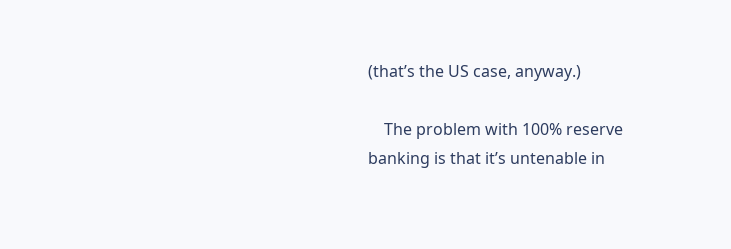(that’s the US case, anyway.)

    The problem with 100% reserve banking is that it’s untenable in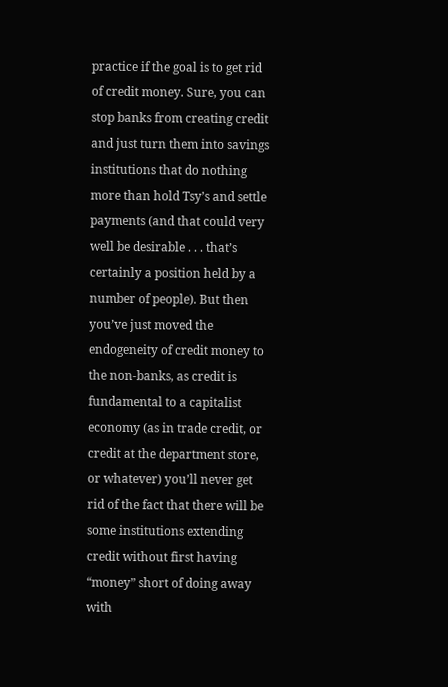practice if the goal is to get rid of credit money. Sure, you can stop banks from creating credit and just turn them into savings institutions that do nothing more than hold Tsy’s and settle payments (and that could very well be desirable . . . that’s certainly a position held by a number of people). But then you’ve just moved the endogeneity of credit money to the non-banks, as credit is fundamental to a capitalist economy (as in trade credit, or credit at the department store, or whatever) you’ll never get rid of the fact that there will be some institutions extending credit without first having “money” short of doing away with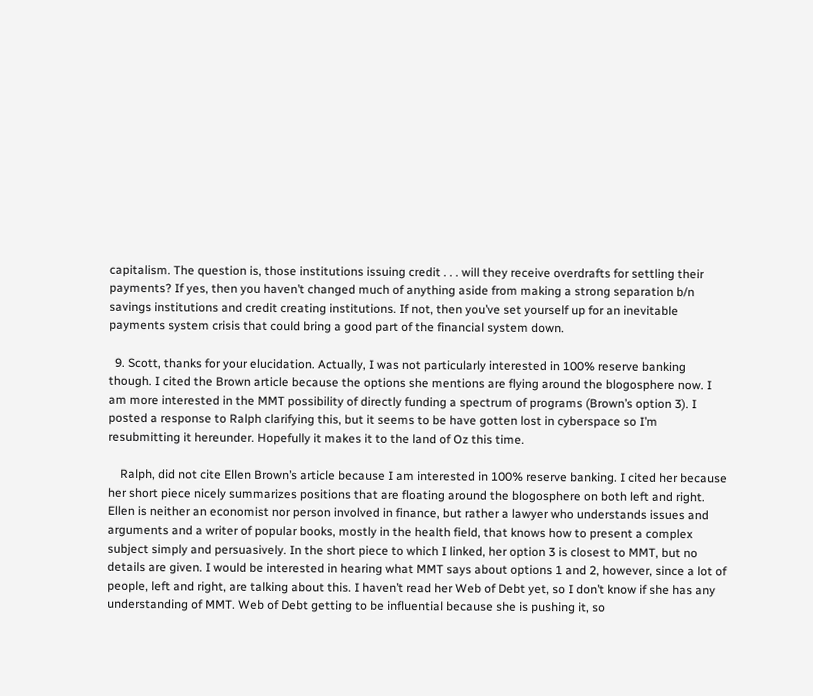capitalism. The question is, those institutions issuing credit . . . will they receive overdrafts for settling their payments? If yes, then you haven’t changed much of anything aside from making a strong separation b/n savings institutions and credit creating institutions. If not, then you’ve set yourself up for an inevitable payments system crisis that could bring a good part of the financial system down.

  9. Scott, thanks for your elucidation. Actually, I was not particularly interested in 100% reserve banking though. I cited the Brown article because the options she mentions are flying around the blogosphere now. I am more interested in the MMT possibility of directly funding a spectrum of programs (Brown’s option 3). I posted a response to Ralph clarifying this, but it seems to be have gotten lost in cyberspace so I’m resubmitting it hereunder. Hopefully it makes it to the land of Oz this time.

    Ralph, did not cite Ellen Brown’s article because I am interested in 100% reserve banking. I cited her because her short piece nicely summarizes positions that are floating around the blogosphere on both left and right. Ellen is neither an economist nor person involved in finance, but rather a lawyer who understands issues and arguments and a writer of popular books, mostly in the health field, that knows how to present a complex subject simply and persuasively. In the short piece to which I linked, her option 3 is closest to MMT, but no details are given. I would be interested in hearing what MMT says about options 1 and 2, however, since a lot of people, left and right, are talking about this. I haven’t read her Web of Debt yet, so I don’t know if she has any understanding of MMT. Web of Debt getting to be influential because she is pushing it, so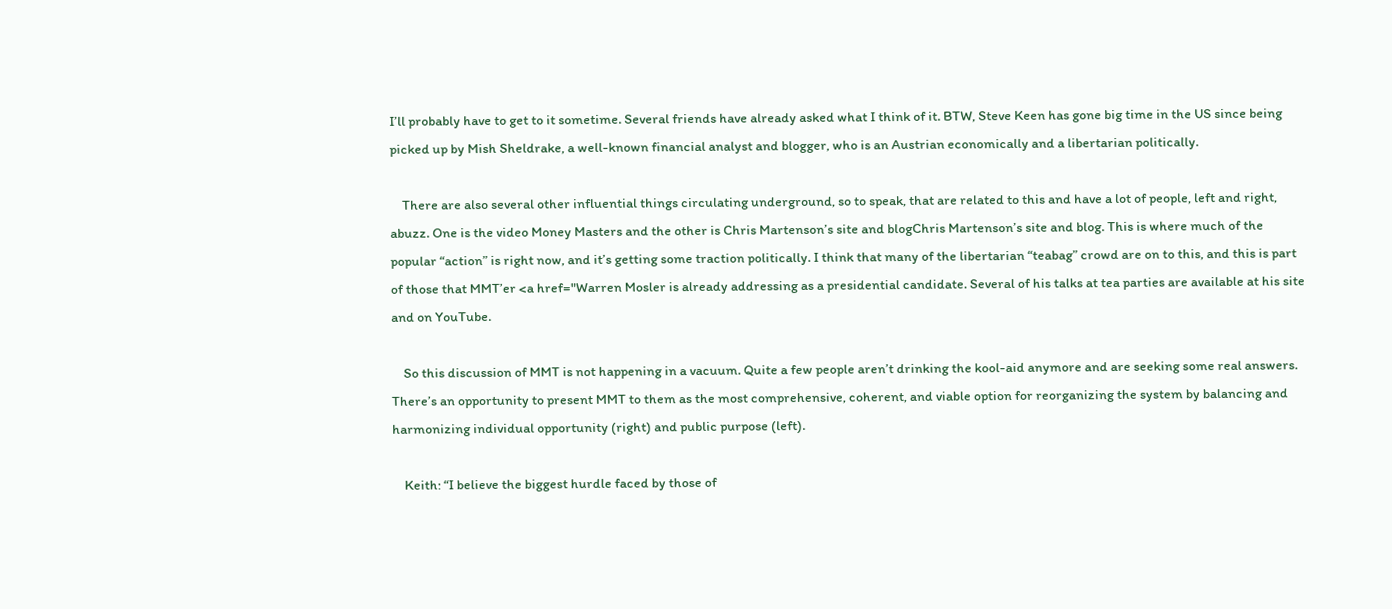I’ll probably have to get to it sometime. Several friends have already asked what I think of it. BTW, Steve Keen has gone big time in the US since being picked up by Mish Sheldrake, a well-known financial analyst and blogger, who is an Austrian economically and a libertarian politically.

    There are also several other influential things circulating underground, so to speak, that are related to this and have a lot of people, left and right, abuzz. One is the video Money Masters and the other is Chris Martenson’s site and blogChris Martenson’s site and blog. This is where much of the popular “action” is right now, and it’s getting some traction politically. I think that many of the libertarian “teabag” crowd are on to this, and this is part of those that MMT’er <a href="Warren Mosler is already addressing as a presidential candidate. Several of his talks at tea parties are available at his site and on YouTube.

    So this discussion of MMT is not happening in a vacuum. Quite a few people aren’t drinking the kool-aid anymore and are seeking some real answers. There’s an opportunity to present MMT to them as the most comprehensive, coherent, and viable option for reorganizing the system by balancing and harmonizing individual opportunity (right) and public purpose (left).

    Keith: “I believe the biggest hurdle faced by those of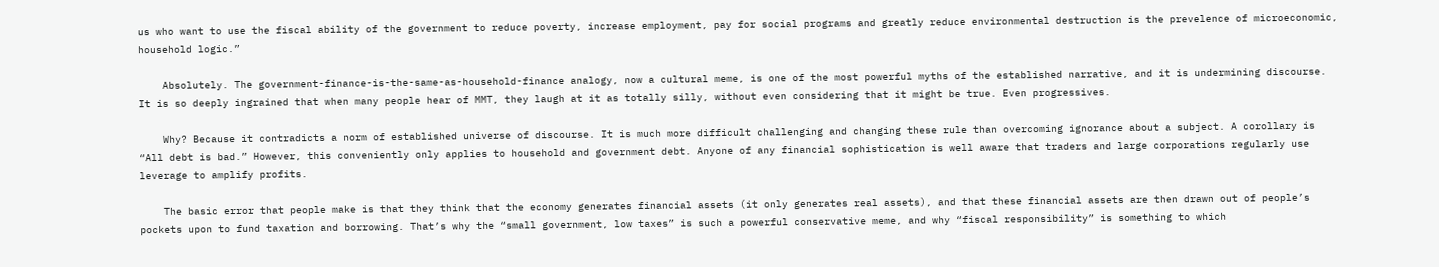us who want to use the fiscal ability of the government to reduce poverty, increase employment, pay for social programs and greatly reduce environmental destruction is the prevelence of microeconomic, household logic.”

    Absolutely. The government-finance-is-the-same-as-household-finance analogy, now a cultural meme, is one of the most powerful myths of the established narrative, and it is undermining discourse. It is so deeply ingrained that when many people hear of MMT, they laugh at it as totally silly, without even considering that it might be true. Even progressives.

    Why? Because it contradicts a norm of established universe of discourse. It is much more difficult challenging and changing these rule than overcoming ignorance about a subject. A corollary is “All debt is bad.” However, this conveniently only applies to household and government debt. Anyone of any financial sophistication is well aware that traders and large corporations regularly use leverage to amplify profits.

    The basic error that people make is that they think that the economy generates financial assets (it only generates real assets), and that these financial assets are then drawn out of people’s pockets upon to fund taxation and borrowing. That’s why the “small government, low taxes” is such a powerful conservative meme, and why “fiscal responsibility” is something to which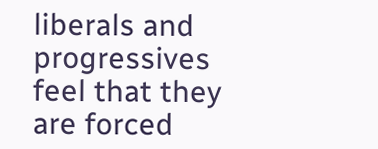liberals and progressives feel that they are forced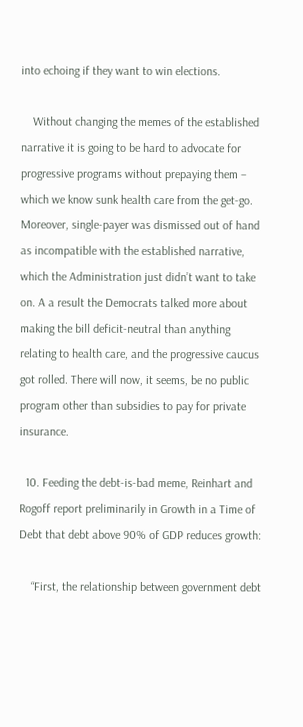into echoing if they want to win elections.

    Without changing the memes of the established narrative it is going to be hard to advocate for progressive programs without prepaying them – which we know sunk health care from the get-go. Moreover, single-payer was dismissed out of hand as incompatible with the established narrative, which the Administration just didn’t want to take on. A a result the Democrats talked more about making the bill deficit-neutral than anything relating to health care, and the progressive caucus got rolled. There will now, it seems, be no public program other than subsidies to pay for private insurance.

  10. Feeding the debt-is-bad meme, Reinhart and Rogoff report preliminarily in Growth in a Time of Debt that debt above 90% of GDP reduces growth:

    “First, the relationship between government debt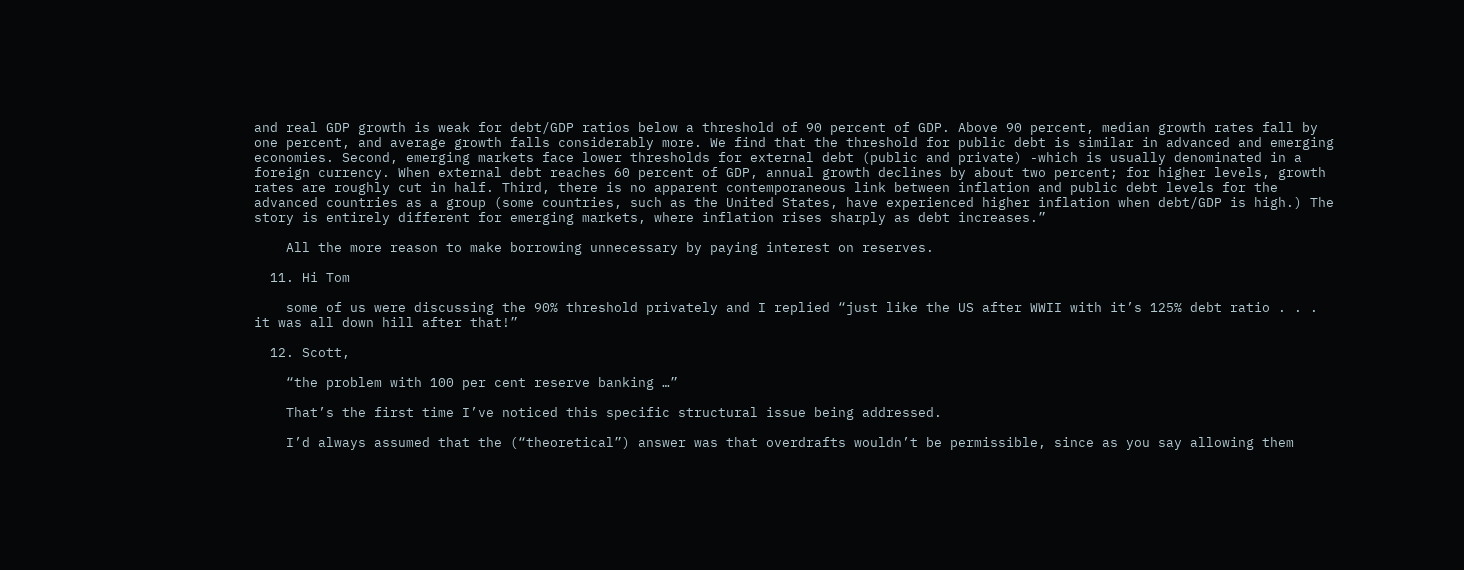and real GDP growth is weak for debt/GDP ratios below a threshold of 90 percent of GDP. Above 90 percent, median growth rates fall by one percent, and average growth falls considerably more. We find that the threshold for public debt is similar in advanced and emerging economies. Second, emerging markets face lower thresholds for external debt (public and private) -which is usually denominated in a foreign currency. When external debt reaches 60 percent of GDP, annual growth declines by about two percent; for higher levels, growth rates are roughly cut in half. Third, there is no apparent contemporaneous link between inflation and public debt levels for the advanced countries as a group (some countries, such as the United States, have experienced higher inflation when debt/GDP is high.) The story is entirely different for emerging markets, where inflation rises sharply as debt increases.”

    All the more reason to make borrowing unnecessary by paying interest on reserves.

  11. Hi Tom

    some of us were discussing the 90% threshold privately and I replied “just like the US after WWII with it’s 125% debt ratio . . . it was all down hill after that!”

  12. Scott,

    “the problem with 100 per cent reserve banking …”

    That’s the first time I’ve noticed this specific structural issue being addressed.

    I’d always assumed that the (“theoretical”) answer was that overdrafts wouldn’t be permissible, since as you say allowing them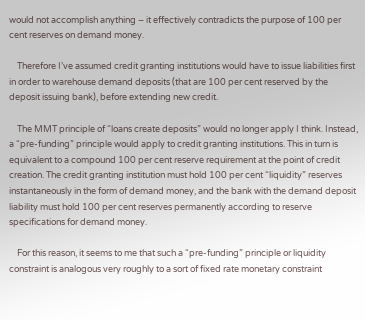would not accomplish anything – it effectively contradicts the purpose of 100 per cent reserves on demand money.

    Therefore I’ve assumed credit granting institutions would have to issue liabilities first in order to warehouse demand deposits (that are 100 per cent reserved by the deposit issuing bank), before extending new credit.

    The MMT principle of “loans create deposits” would no longer apply I think. Instead, a “pre-funding” principle would apply to credit granting institutions. This in turn is equivalent to a compound 100 per cent reserve requirement at the point of credit creation. The credit granting institution must hold 100 per cent “liquidity” reserves instantaneously in the form of demand money, and the bank with the demand deposit liability must hold 100 per cent reserves permanently according to reserve specifications for demand money.

    For this reason, it seems to me that such a “pre-funding” principle or liquidity constraint is analogous very roughly to a sort of fixed rate monetary constraint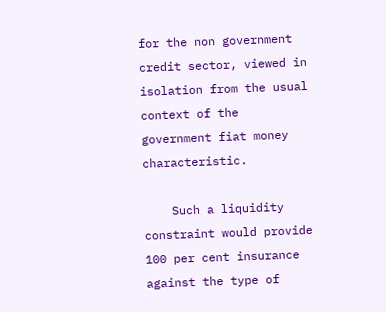for the non government credit sector, viewed in isolation from the usual context of the government fiat money characteristic.

    Such a liquidity constraint would provide 100 per cent insurance against the type of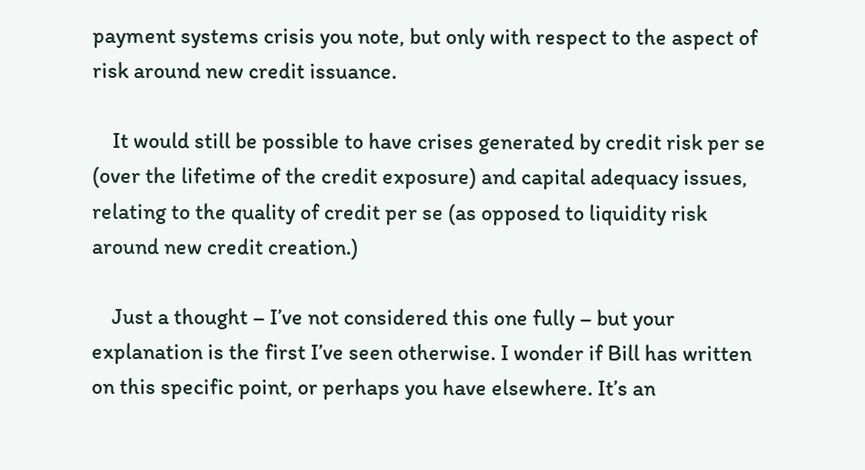payment systems crisis you note, but only with respect to the aspect of risk around new credit issuance.

    It would still be possible to have crises generated by credit risk per se (over the lifetime of the credit exposure) and capital adequacy issues, relating to the quality of credit per se (as opposed to liquidity risk around new credit creation.)

    Just a thought – I’ve not considered this one fully – but your explanation is the first I’ve seen otherwise. I wonder if Bill has written on this specific point, or perhaps you have elsewhere. It’s an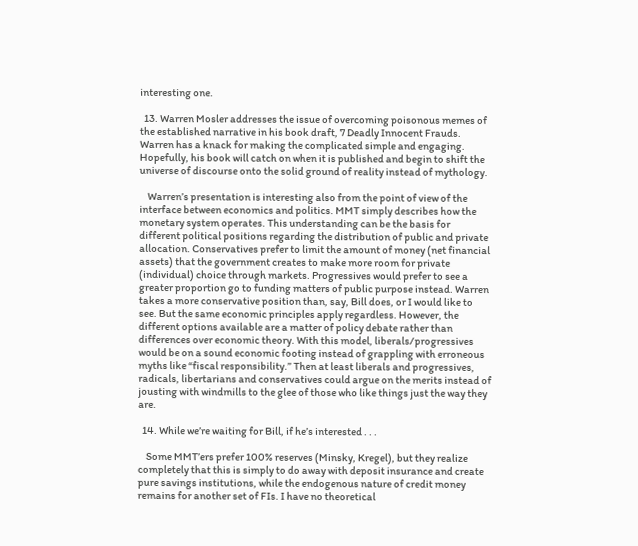interesting one.

  13. Warren Mosler addresses the issue of overcoming poisonous memes of the established narrative in his book draft, 7 Deadly Innocent Frauds. Warren has a knack for making the complicated simple and engaging. Hopefully, his book will catch on when it is published and begin to shift the universe of discourse onto the solid ground of reality instead of mythology.

    Warren’s presentation is interesting also from the point of view of the interface between economics and politics. MMT simply describes how the monetary system operates. This understanding can be the basis for different political positions regarding the distribution of public and private allocation. Conservatives prefer to limit the amount of money (net financial assets) that the government creates to make more room for private (individual) choice through markets. Progressives would prefer to see a greater proportion go to funding matters of public purpose instead. Warren takes a more conservative position than, say, Bill does, or I would like to see. But the same economic principles apply regardless. However, the different options available are a matter of policy debate rather than differences over economic theory. With this model, liberals/progressives would be on a sound economic footing instead of grappling with erroneous myths like “fiscal responsibility.” Then at least liberals and progressives, radicals, libertarians and conservatives could argue on the merits instead of jousting with windmills to the glee of those who like things just the way they are.

  14. While we’re waiting for Bill, if he’s interested . . .

    Some MMT’ers prefer 100% reserves (Minsky, Kregel), but they realize completely that this is simply to do away with deposit insurance and create pure savings institutions, while the endogenous nature of credit money remains for another set of FIs. I have no theoretical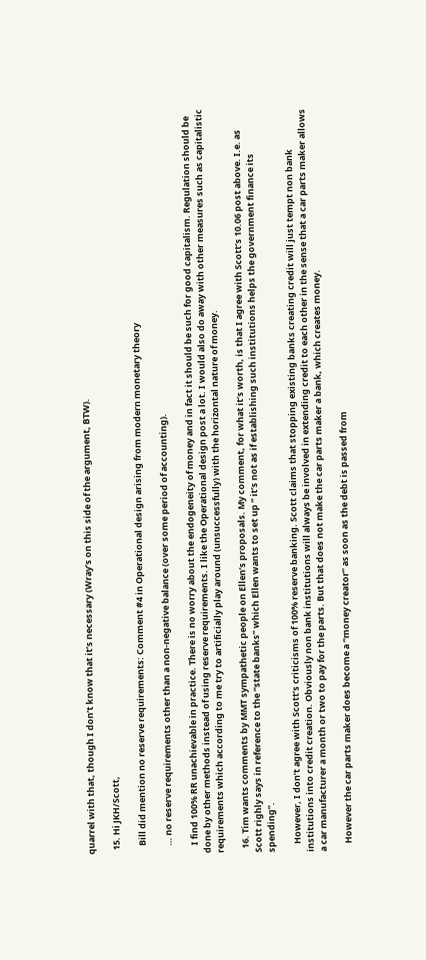quarrel with that, though I don’t know that it’s necessary (Wray’s on this side of the argument, BTW).

  15. Hi JKH/Scott,

    Bill did mention no reserve requirements: Comment #4 in Operational design arising from modern monetary theory

    … no reserve requirements other than a non-negative balance (over some period of accounting).

    I find 100% RR unachievable in practice. There is no worry about the endogeneity of money and in fact it should be such for good capitalism. Regulation should be done by other methods instead of using reserve requirements. I like the Operational design post a lot. I would also do away with other measures such as capitalistic requirements which according to me try to artificially play around (unsuccessfully) with the horizontal nature of money.

  16. Tim wants comments by MMT sympathetic people on Ellen’s proposals. My comment, for what it’s worth, is that I agree with Scott’s 10.06 post above. I.e. as Scott righly says in reference to the “state banks” which Ellen wants to set up ” it’s not as if establishing such institutions helps the government finance its spending”.

    However, I don’t agree with Scott’s criticisms of 100% reserve banking. Scott claims that stopping existing banks creating credit will just tempt non bank institutions into credit creation. Obviously non bank institutions will always be involved in extending credit to each other in the sense that a car parts maker allows a car manufacturer a month or two to pay for the parts. But that does not make the car parts maker a bank, which creates money.

    However the car parts maker does become a “money creator” as soon as the debt is passed from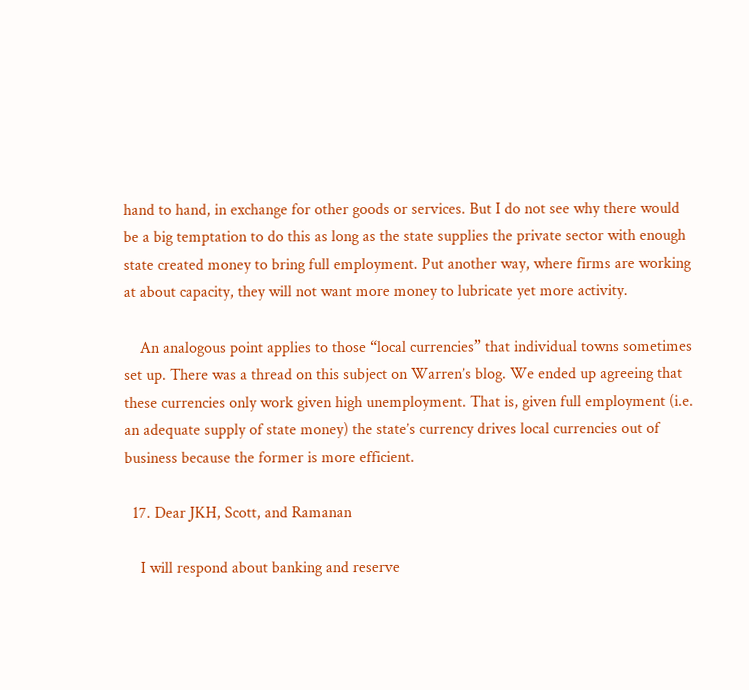hand to hand, in exchange for other goods or services. But I do not see why there would be a big temptation to do this as long as the state supplies the private sector with enough state created money to bring full employment. Put another way, where firms are working at about capacity, they will not want more money to lubricate yet more activity.

    An analogous point applies to those “local currencies” that individual towns sometimes set up. There was a thread on this subject on Warren’s blog. We ended up agreeing that these currencies only work given high unemployment. That is, given full employment (i.e. an adequate supply of state money) the state’s currency drives local currencies out of business because the former is more efficient.

  17. Dear JKH, Scott, and Ramanan

    I will respond about banking and reserve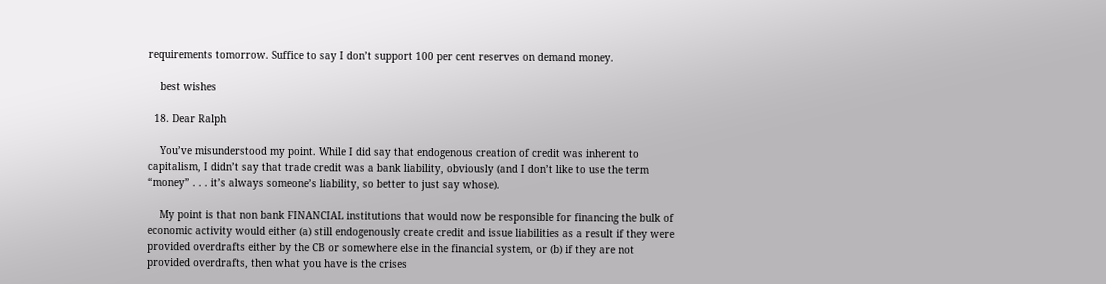requirements tomorrow. Suffice to say I don’t support 100 per cent reserves on demand money.

    best wishes

  18. Dear Ralph

    You’ve misunderstood my point. While I did say that endogenous creation of credit was inherent to capitalism, I didn’t say that trade credit was a bank liability, obviously (and I don’t like to use the term “money” . . . it’s always someone’s liability, so better to just say whose).

    My point is that non bank FINANCIAL institutions that would now be responsible for financing the bulk of economic activity would either (a) still endogenously create credit and issue liabilities as a result if they were provided overdrafts either by the CB or somewhere else in the financial system, or (b) if they are not provided overdrafts, then what you have is the crises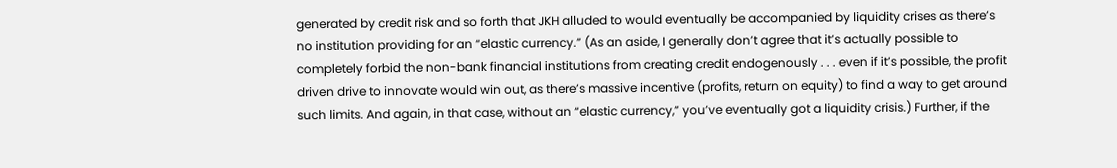generated by credit risk and so forth that JKH alluded to would eventually be accompanied by liquidity crises as there’s no institution providing for an “elastic currency.” (As an aside, I generally don’t agree that it’s actually possible to completely forbid the non-bank financial institutions from creating credit endogenously . . . even if it’s possible, the profit driven drive to innovate would win out, as there’s massive incentive (profits, return on equity) to find a way to get around such limits. And again, in that case, without an “elastic currency,” you’ve eventually got a liquidity crisis.) Further, if the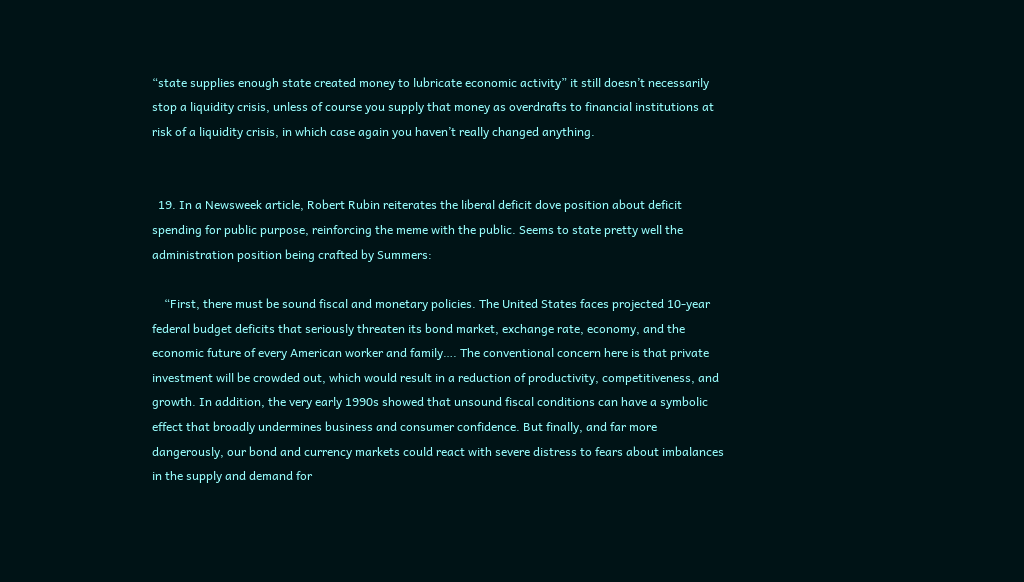“state supplies enough state created money to lubricate economic activity” it still doesn’t necessarily stop a liquidity crisis, unless of course you supply that money as overdrafts to financial institutions at risk of a liquidity crisis, in which case again you haven’t really changed anything.


  19. In a Newsweek article, Robert Rubin reiterates the liberal deficit dove position about deficit spending for public purpose, reinforcing the meme with the public. Seems to state pretty well the administration position being crafted by Summers:

    “First, there must be sound fiscal and monetary policies. The United States faces projected 10-year federal budget deficits that seriously threaten its bond market, exchange rate, economy, and the economic future of every American worker and family…. The conventional concern here is that private investment will be crowded out, which would result in a reduction of productivity, competitiveness, and growth. In addition, the very early 1990s showed that unsound fiscal conditions can have a symbolic effect that broadly undermines business and consumer confidence. But finally, and far more dangerously, our bond and currency markets could react with severe distress to fears about imbalances in the supply and demand for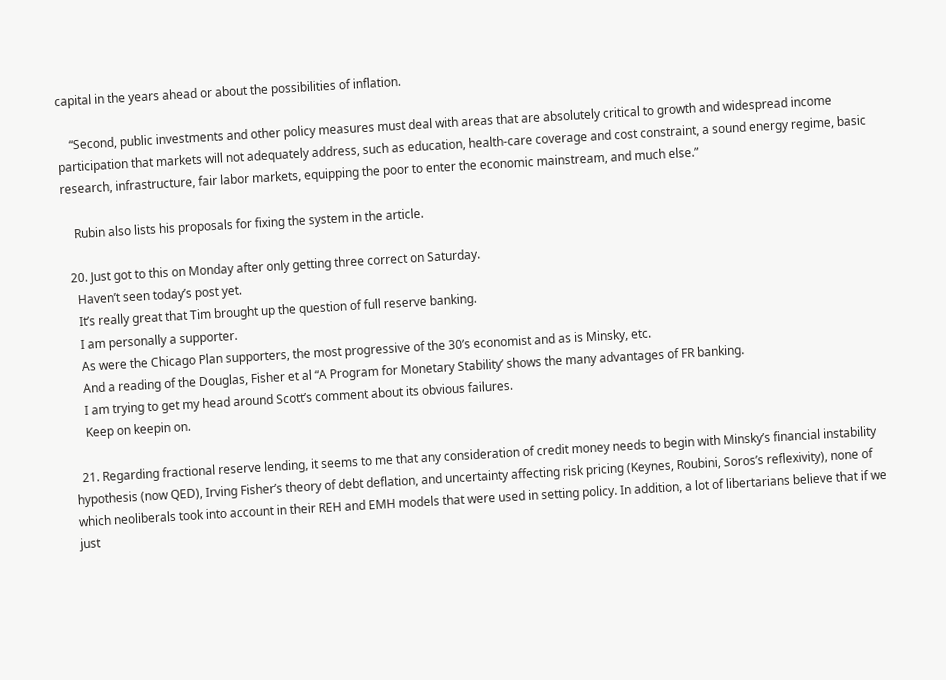capital in the years ahead or about the possibilities of inflation.

    “Second, public investments and other policy measures must deal with areas that are absolutely critical to growth and widespread income participation that markets will not adequately address, such as education, health-care coverage and cost constraint, a sound energy regime, basic research, infrastructure, fair labor markets, equipping the poor to enter the economic mainstream, and much else.”

    Rubin also lists his proposals for fixing the system in the article.

  20. Just got to this on Monday after only getting three correct on Saturday.
    Haven’t seen today’s post yet.
    It’s really great that Tim brought up the question of full reserve banking.
    I am personally a supporter.
    As were the Chicago Plan supporters, the most progressive of the 30’s economist and as is Minsky, etc.
    And a reading of the Douglas, Fisher et al “A Program for Monetary Stability’ shows the many advantages of FR banking.
    I am trying to get my head around Scott’s comment about its obvious failures.
    Keep on keepin on.

  21. Regarding fractional reserve lending, it seems to me that any consideration of credit money needs to begin with Minsky’s financial instability hypothesis (now QED), Irving Fisher’s theory of debt deflation, and uncertainty affecting risk pricing (Keynes, Roubini, Soros’s reflexivity), none of which neoliberals took into account in their REH and EMH models that were used in setting policy. In addition, a lot of libertarians believe that if we just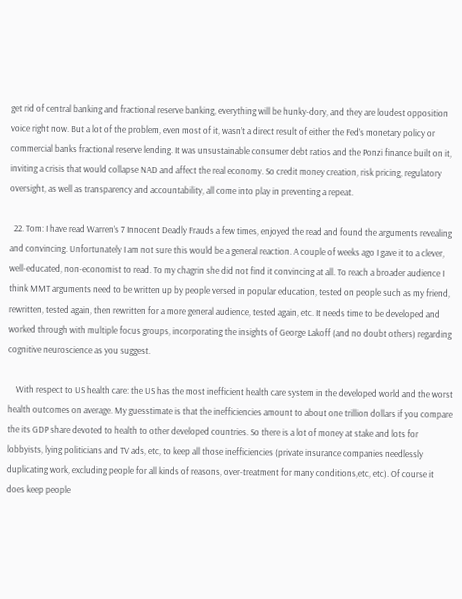get rid of central banking and fractional reserve banking, everything will be hunky-dory, and they are loudest opposition voice right now. But a lot of the problem, even most of it, wasn’t a direct result of either the Fed’s monetary policy or commercial banks fractional reserve lending. It was unsustainable consumer debt ratios and the Ponzi finance built on it, inviting a crisis that would collapse NAD and affect the real economy. So credit money creation, risk pricing, regulatory oversight, as well as transparency and accountability, all come into play in preventing a repeat.

  22. Tom: I have read Warren’s 7 Innocent Deadly Frauds a few times, enjoyed the read and found the arguments revealing and convincing. Unfortunately I am not sure this would be a general reaction. A couple of weeks ago I gave it to a clever, well-educated, non-economist to read. To my chagrin she did not find it convincing at all. To reach a broader audience I think MMT arguments need to be written up by people versed in popular education, tested on people such as my friend, rewritten, tested again, then rewritten for a more general audience, tested again, etc. It needs time to be developed and worked through with multiple focus groups, incorporating the insights of George Lakoff (and no doubt others) regarding cognitive neuroscience as you suggest.

    With respect to US health care: the US has the most inefficient health care system in the developed world and the worst health outcomes on average. My guesstimate is that the inefficiencies amount to about one trillion dollars if you compare the its GDP share devoted to health to other developed countries. So there is a lot of money at stake and lots for lobbyists, lying politicians and TV ads, etc, to keep all those inefficiencies (private insurance companies needlessly duplicating work, excluding people for all kinds of reasons, over-treatment for many conditions,etc, etc). Of course it does keep people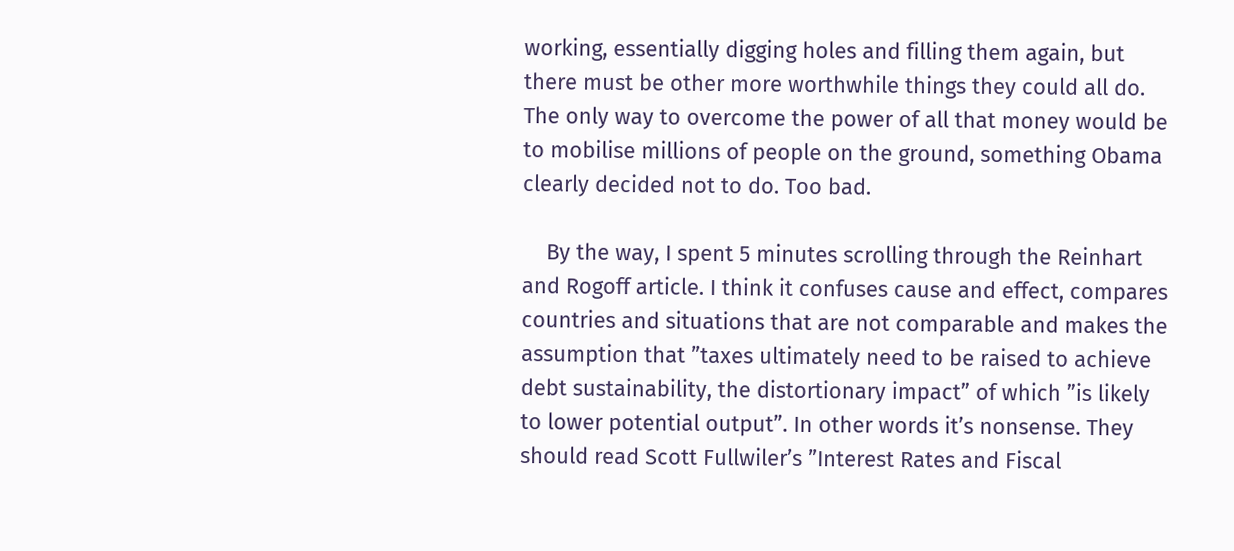working, essentially digging holes and filling them again, but there must be other more worthwhile things they could all do. The only way to overcome the power of all that money would be to mobilise millions of people on the ground, something Obama clearly decided not to do. Too bad.

    By the way, I spent 5 minutes scrolling through the Reinhart and Rogoff article. I think it confuses cause and effect, compares countries and situations that are not comparable and makes the assumption that ”taxes ultimately need to be raised to achieve debt sustainability, the distortionary impact” of which ”is likely to lower potential output”. In other words it’s nonsense. They should read Scott Fullwiler’s ”Interest Rates and Fiscal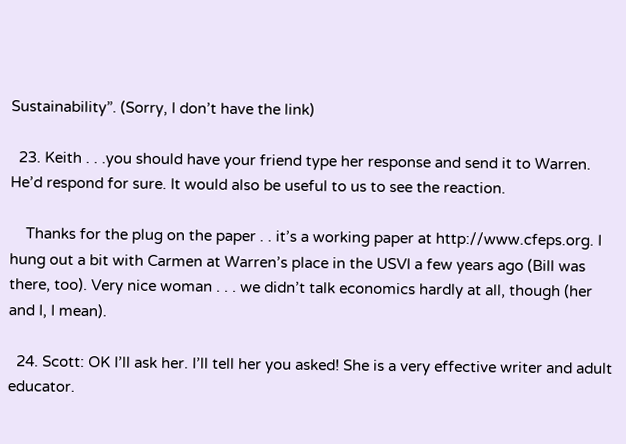Sustainability”. (Sorry, I don’t have the link)

  23. Keith . . .you should have your friend type her response and send it to Warren. He’d respond for sure. It would also be useful to us to see the reaction.

    Thanks for the plug on the paper . . it’s a working paper at http://www.cfeps.org. I hung out a bit with Carmen at Warren’s place in the USVI a few years ago (Bill was there, too). Very nice woman . . . we didn’t talk economics hardly at all, though (her and I, I mean).

  24. Scott: OK I’ll ask her. I’ll tell her you asked! She is a very effective writer and adult educator.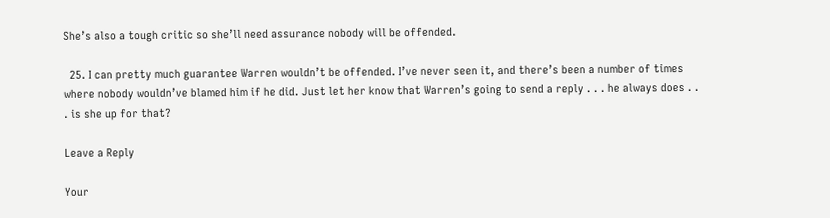She’s also a tough critic so she’ll need assurance nobody will be offended.

  25. I can pretty much guarantee Warren wouldn’t be offended. I’ve never seen it, and there’s been a number of times where nobody wouldn’ve blamed him if he did. Just let her know that Warren’s going to send a reply . . . he always does . . . is she up for that?

Leave a Reply

Your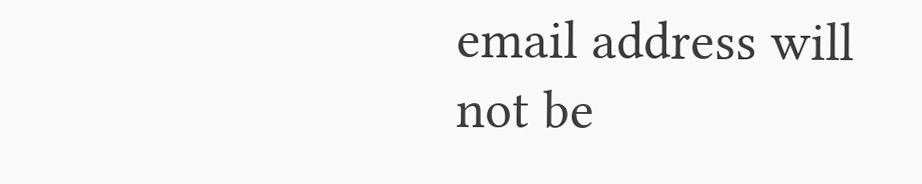email address will not be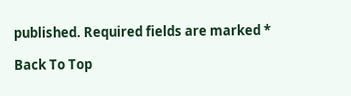published. Required fields are marked *

Back To Top